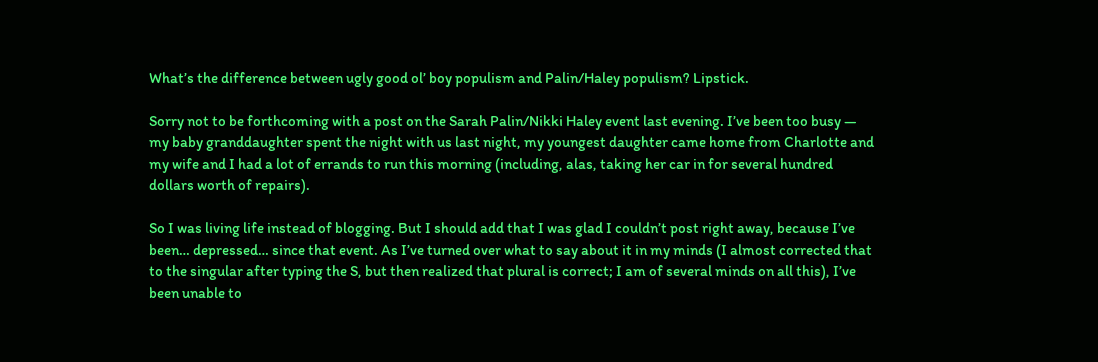What’s the difference between ugly good ol’ boy populism and Palin/Haley populism? Lipstick.

Sorry not to be forthcoming with a post on the Sarah Palin/Nikki Haley event last evening. I’ve been too busy — my baby granddaughter spent the night with us last night, my youngest daughter came home from Charlotte and my wife and I had a lot of errands to run this morning (including, alas, taking her car in for several hundred dollars worth of repairs).

So I was living life instead of blogging. But I should add that I was glad I couldn’t post right away, because I’ve been… depressed… since that event. As I’ve turned over what to say about it in my minds (I almost corrected that to the singular after typing the S, but then realized that plural is correct; I am of several minds on all this), I’ve been unable to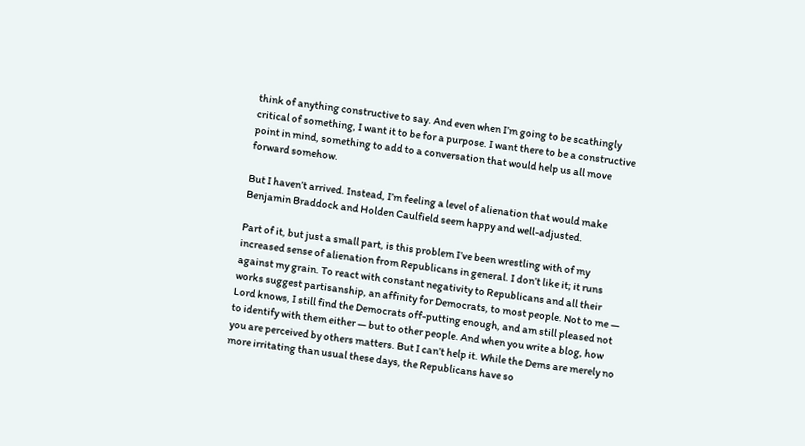think of anything constructive to say. And even when I’m going to be scathingly critical of something, I want it to be for a purpose. I want there to be a constructive point in mind, something to add to a conversation that would help us all move forward somehow.

But I haven’t arrived. Instead, I’m feeling a level of alienation that would make Benjamin Braddock and Holden Caulfield seem happy and well-adjusted.

Part of it, but just a small part, is this problem I’ve been wrestling with of my increased sense of alienation from Republicans in general. I don’t like it; it runs against my grain. To react with constant negativity to Republicans and all their works suggest partisanship, an affinity for Democrats, to most people. Not to me — Lord knows, I still find the Democrats off-putting enough, and am still pleased not to identify with them either — but to other people. And when you write a blog, how you are perceived by others matters. But I can’t help it. While the Dems are merely no more irritating than usual these days, the Republicans have so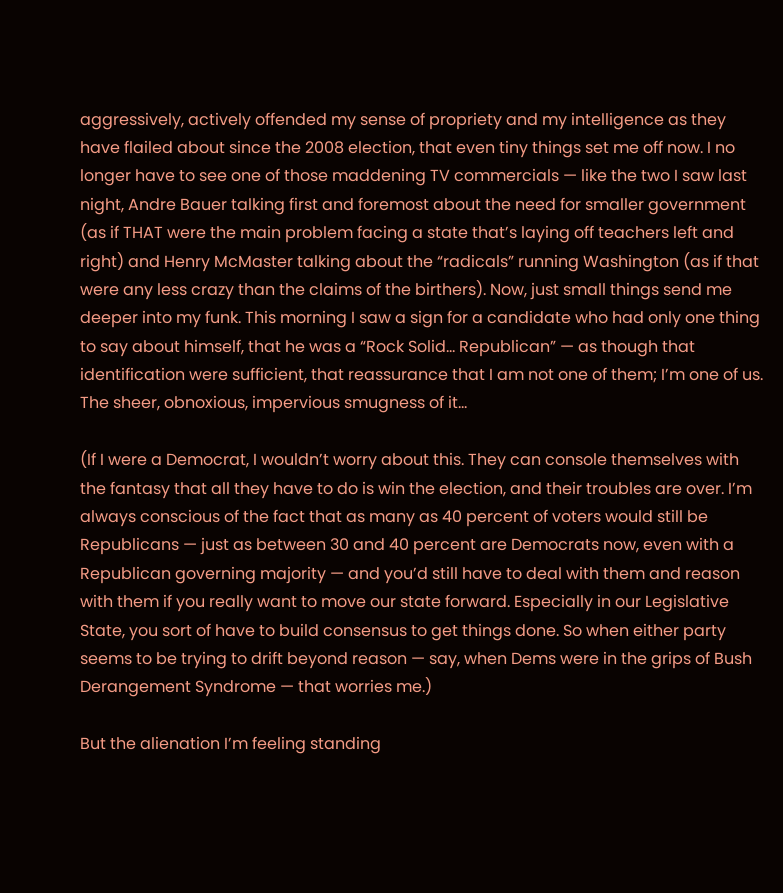aggressively, actively offended my sense of propriety and my intelligence as they have flailed about since the 2008 election, that even tiny things set me off now. I no longer have to see one of those maddening TV commercials — like the two I saw last night, Andre Bauer talking first and foremost about the need for smaller government (as if THAT were the main problem facing a state that’s laying off teachers left and right) and Henry McMaster talking about the “radicals” running Washington (as if that were any less crazy than the claims of the birthers). Now, just small things send me deeper into my funk. This morning I saw a sign for a candidate who had only one thing to say about himself, that he was a “Rock Solid… Republican” — as though that identification were sufficient, that reassurance that I am not one of them; I’m one of us. The sheer, obnoxious, impervious smugness of it…

(If I were a Democrat, I wouldn’t worry about this. They can console themselves with the fantasy that all they have to do is win the election, and their troubles are over. I’m always conscious of the fact that as many as 40 percent of voters would still be Republicans — just as between 30 and 40 percent are Democrats now, even with a Republican governing majority — and you’d still have to deal with them and reason with them if you really want to move our state forward. Especially in our Legislative State, you sort of have to build consensus to get things done. So when either party seems to be trying to drift beyond reason — say, when Dems were in the grips of Bush Derangement Syndrome — that worries me.)

But the alienation I’m feeling standing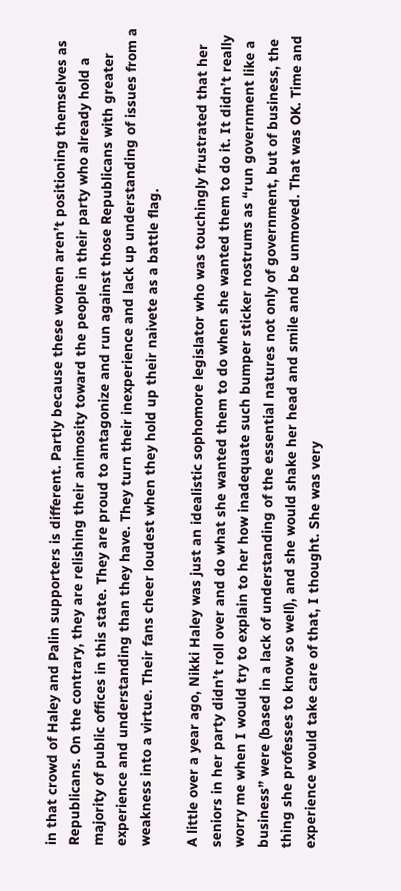in that crowd of Haley and Palin supporters is different. Partly because these women aren’t positioning themselves as Republicans. On the contrary, they are relishing their animosity toward the people in their party who already hold a majority of public offices in this state. They are proud to antagonize and run against those Republicans with greater experience and understanding than they have. They turn their inexperience and lack up understanding of issues from a weakness into a virtue. Their fans cheer loudest when they hold up their naivete as a battle flag.

A little over a year ago, Nikki Haley was just an idealistic sophomore legislator who was touchingly frustrated that her seniors in her party didn’t roll over and do what she wanted them to do when she wanted them to do it. It didn’t really worry me when I would try to explain to her how inadequate such bumper sticker nostrums as “run government like a business” were (based in a lack of understanding of the essential natures not only of government, but of business, the thing she professes to know so well), and she would shake her head and smile and be unmoved. That was OK. Time and experience would take care of that, I thought. She was very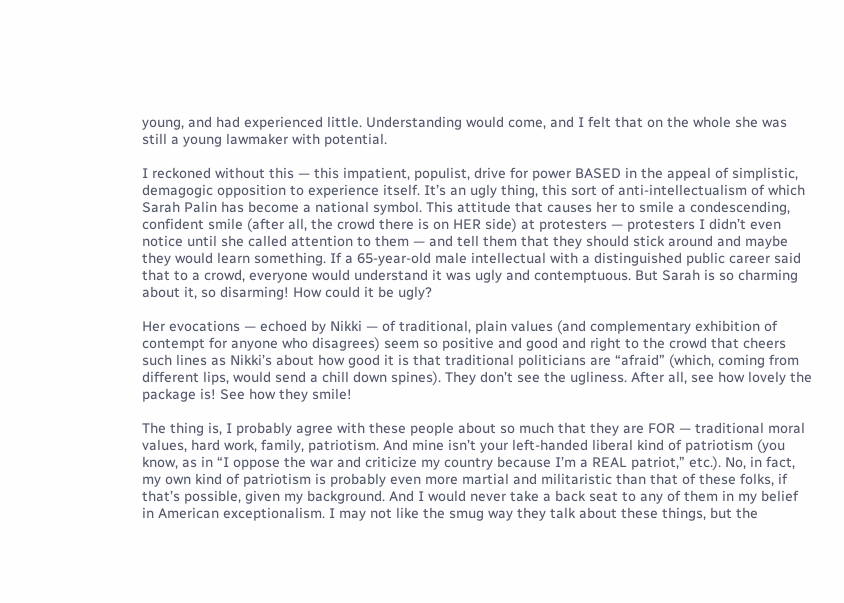young, and had experienced little. Understanding would come, and I felt that on the whole she was still a young lawmaker with potential.

I reckoned without this — this impatient, populist, drive for power BASED in the appeal of simplistic, demagogic opposition to experience itself. It’s an ugly thing, this sort of anti-intellectualism of which Sarah Palin has become a national symbol. This attitude that causes her to smile a condescending, confident smile (after all, the crowd there is on HER side) at protesters — protesters I didn’t even notice until she called attention to them — and tell them that they should stick around and maybe they would learn something. If a 65-year-old male intellectual with a distinguished public career said that to a crowd, everyone would understand it was ugly and contemptuous. But Sarah is so charming about it, so disarming! How could it be ugly?

Her evocations — echoed by Nikki — of traditional, plain values (and complementary exhibition of contempt for anyone who disagrees) seem so positive and good and right to the crowd that cheers such lines as Nikki’s about how good it is that traditional politicians are “afraid” (which, coming from different lips, would send a chill down spines). They don’t see the ugliness. After all, see how lovely the package is! See how they smile!

The thing is, I probably agree with these people about so much that they are FOR — traditional moral values, hard work, family, patriotism. And mine isn’t your left-handed liberal kind of patriotism (you know, as in “I oppose the war and criticize my country because I’m a REAL patriot,” etc.). No, in fact, my own kind of patriotism is probably even more martial and militaristic than that of these folks, if that’s possible, given my background. And I would never take a back seat to any of them in my belief in American exceptionalism. I may not like the smug way they talk about these things, but the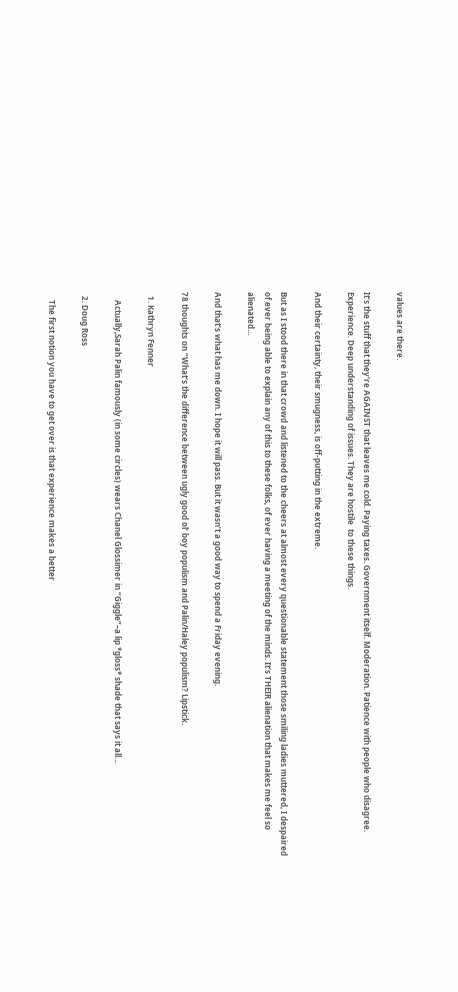values are there.

It’s the stuff that they’re AGAINST that leaves me cold. Paying taxes. Government itself. Moderation. Patience with people who disagree. Experience. Deep understanding of issues. They are hostile  to these things.

And their certainty, their smugness, is off-putting in the extreme.

But as I stood there in that crowd and listened to the cheers at almost every questionable statement those smiling ladies muttered, I despaired of ever being able to explain any of this to these folks, of ever having a meeting of the minds. It’s THEIR alienation that makes me feel so alienated…

And that’s what has me down. I hope it will pass. But it wasn’t a good way to spend a Friday evening.

78 thoughts on “What’s the difference between ugly good ol’ boy populism and Palin/Haley populism? Lipstick.

  1. Kathryn Fenner

    Actually,Sarah Palin famously (in some circles) wears Chanel Glossimer in “Giggle”–a lip *gloss* shade that says it all…

  2. Doug Ross

    The first notion you have to get over is that experience makes a better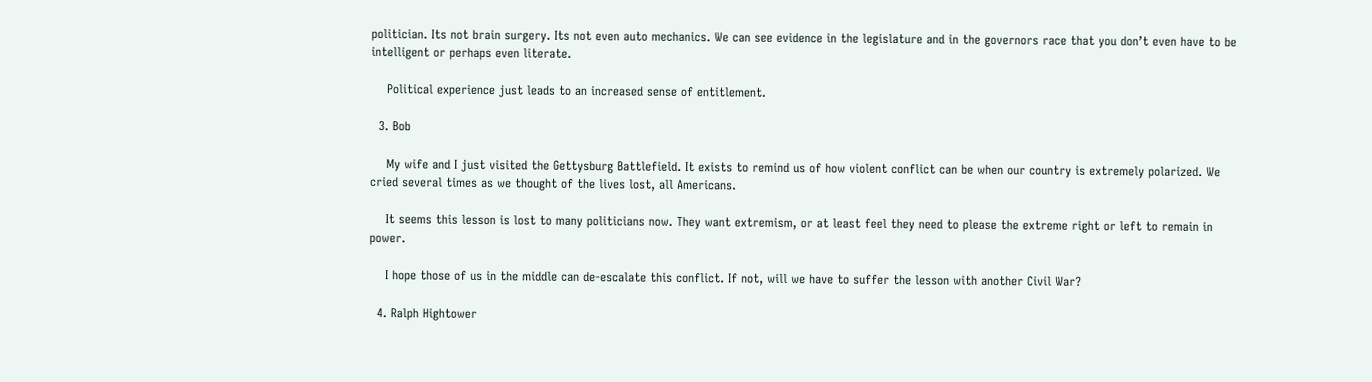politician. Its not brain surgery. Its not even auto mechanics. We can see evidence in the legislature and in the governors race that you don’t even have to be intelligent or perhaps even literate.

    Political experience just leads to an increased sense of entitlement.

  3. Bob

    My wife and I just visited the Gettysburg Battlefield. It exists to remind us of how violent conflict can be when our country is extremely polarized. We cried several times as we thought of the lives lost, all Americans.

    It seems this lesson is lost to many politicians now. They want extremism, or at least feel they need to please the extreme right or left to remain in power.

    I hope those of us in the middle can de-escalate this conflict. If not, will we have to suffer the lesson with another Civil War?

  4. Ralph Hightower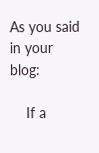As you said in your blog:

    If a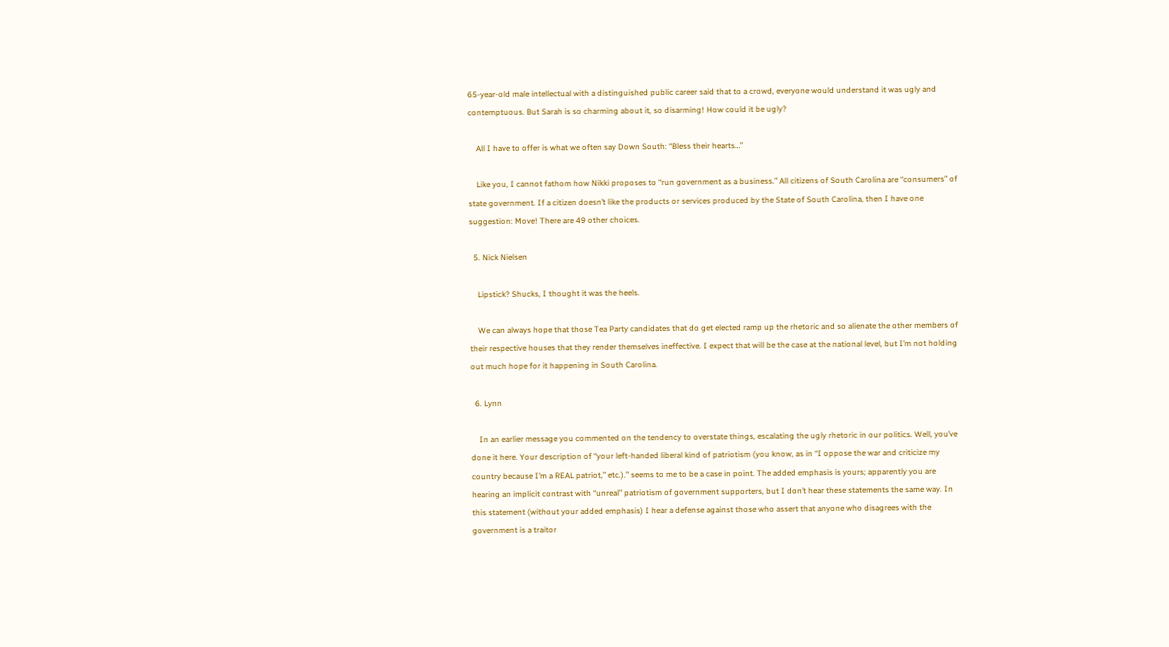65-year-old male intellectual with a distinguished public career said that to a crowd, everyone would understand it was ugly and contemptuous. But Sarah is so charming about it, so disarming! How could it be ugly?

    All I have to offer is what we often say Down South: “Bless their hearts…”

    Like you, I cannot fathom how Nikki proposes to “run government as a business.” All citizens of South Carolina are “consumers” of state government. If a citizen doesn’t like the products or services produced by the State of South Carolina, then I have one suggestion: Move! There are 49 other choices.

  5. Nick Nielsen

    Lipstick? Shucks, I thought it was the heels.

    We can always hope that those Tea Party candidates that do get elected ramp up the rhetoric and so alienate the other members of their respective houses that they render themselves ineffective. I expect that will be the case at the national level, but I’m not holding out much hope for it happening in South Carolina.

  6. Lynn

    In an earlier message you commented on the tendency to overstate things, escalating the ugly rhetoric in our politics. Well, you’ve done it here. Your description of “your left-handed liberal kind of patriotism (you know, as in “I oppose the war and criticize my country because I’m a REAL patriot,” etc.).” seems to me to be a case in point. The added emphasis is yours; apparently you are hearing an implicit contrast with “unreal” patriotism of government supporters, but I don’t hear these statements the same way. In this statement (without your added emphasis) I hear a defense against those who assert that anyone who disagrees with the government is a traitor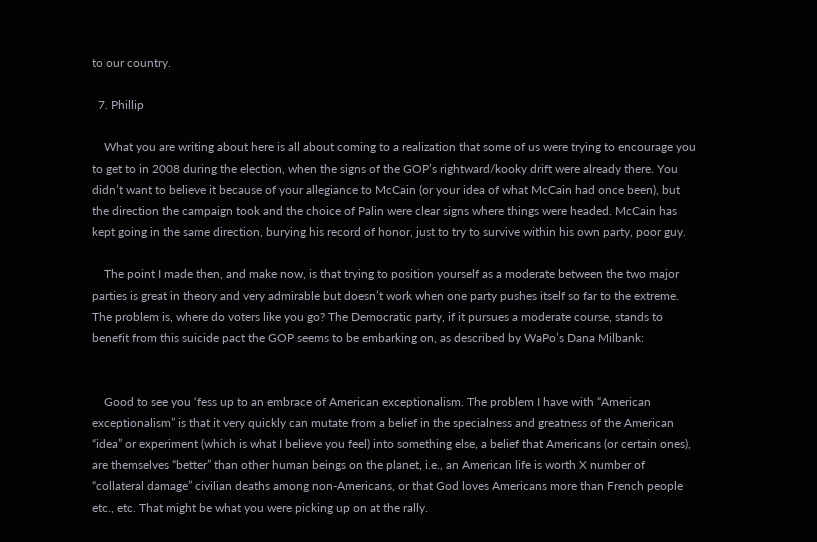to our country.

  7. Phillip

    What you are writing about here is all about coming to a realization that some of us were trying to encourage you to get to in 2008 during the election, when the signs of the GOP’s rightward/kooky drift were already there. You didn’t want to believe it because of your allegiance to McCain (or your idea of what McCain had once been), but the direction the campaign took and the choice of Palin were clear signs where things were headed. McCain has kept going in the same direction, burying his record of honor, just to try to survive within his own party, poor guy.

    The point I made then, and make now, is that trying to position yourself as a moderate between the two major parties is great in theory and very admirable but doesn’t work when one party pushes itself so far to the extreme. The problem is, where do voters like you go? The Democratic party, if it pursues a moderate course, stands to benefit from this suicide pact the GOP seems to be embarking on, as described by WaPo’s Dana Milbank:


    Good to see you ‘fess up to an embrace of American exceptionalism. The problem I have with “American exceptionalism” is that it very quickly can mutate from a belief in the specialness and greatness of the American “idea” or experiment (which is what I believe you feel) into something else, a belief that Americans (or certain ones), are themselves “better” than other human beings on the planet, i.e., an American life is worth X number of “collateral damage” civilian deaths among non-Americans, or that God loves Americans more than French people etc., etc. That might be what you were picking up on at the rally.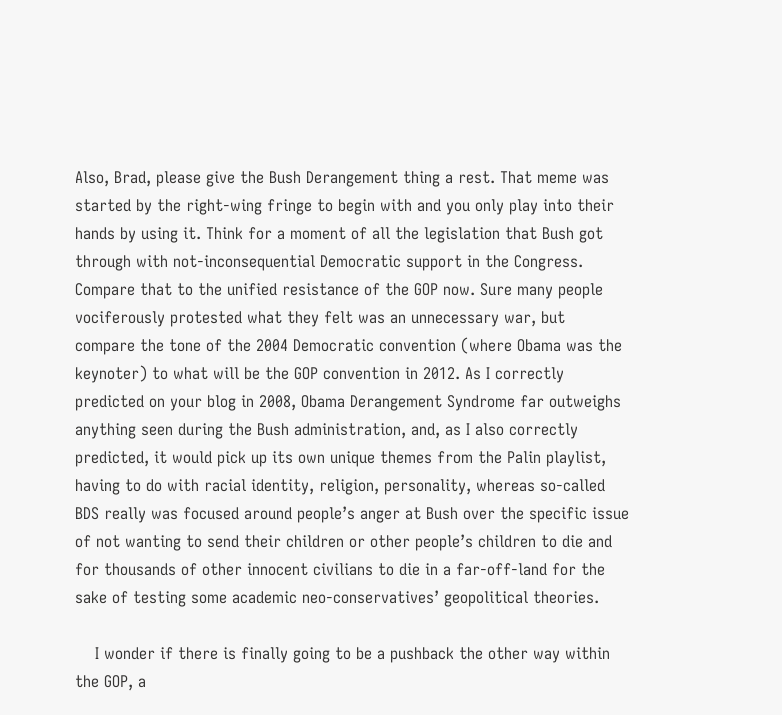Also, Brad, please give the Bush Derangement thing a rest. That meme was started by the right-wing fringe to begin with and you only play into their hands by using it. Think for a moment of all the legislation that Bush got through with not-inconsequential Democratic support in the Congress. Compare that to the unified resistance of the GOP now. Sure many people vociferously protested what they felt was an unnecessary war, but compare the tone of the 2004 Democratic convention (where Obama was the keynoter) to what will be the GOP convention in 2012. As I correctly predicted on your blog in 2008, Obama Derangement Syndrome far outweighs anything seen during the Bush administration, and, as I also correctly predicted, it would pick up its own unique themes from the Palin playlist, having to do with racial identity, religion, personality, whereas so-called BDS really was focused around people’s anger at Bush over the specific issue of not wanting to send their children or other people’s children to die and for thousands of other innocent civilians to die in a far-off-land for the sake of testing some academic neo-conservatives’ geopolitical theories.

    I wonder if there is finally going to be a pushback the other way within the GOP, a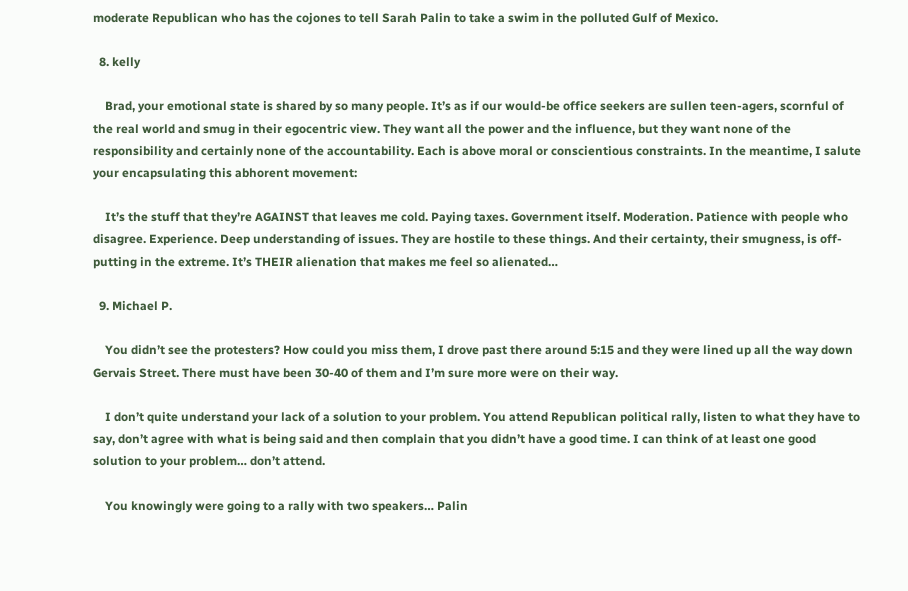moderate Republican who has the cojones to tell Sarah Palin to take a swim in the polluted Gulf of Mexico.

  8. kelly

    Brad, your emotional state is shared by so many people. It’s as if our would-be office seekers are sullen teen-agers, scornful of the real world and smug in their egocentric view. They want all the power and the influence, but they want none of the responsibility and certainly none of the accountability. Each is above moral or conscientious constraints. In the meantime, I salute your encapsulating this abhorent movement:

    It’s the stuff that they’re AGAINST that leaves me cold. Paying taxes. Government itself. Moderation. Patience with people who disagree. Experience. Deep understanding of issues. They are hostile to these things. And their certainty, their smugness, is off-putting in the extreme. It’s THEIR alienation that makes me feel so alienated…

  9. Michael P.

    You didn’t see the protesters? How could you miss them, I drove past there around 5:15 and they were lined up all the way down Gervais Street. There must have been 30-40 of them and I’m sure more were on their way.

    I don’t quite understand your lack of a solution to your problem. You attend Republican political rally, listen to what they have to say, don’t agree with what is being said and then complain that you didn’t have a good time. I can think of at least one good solution to your problem… don’t attend.

    You knowingly were going to a rally with two speakers… Palin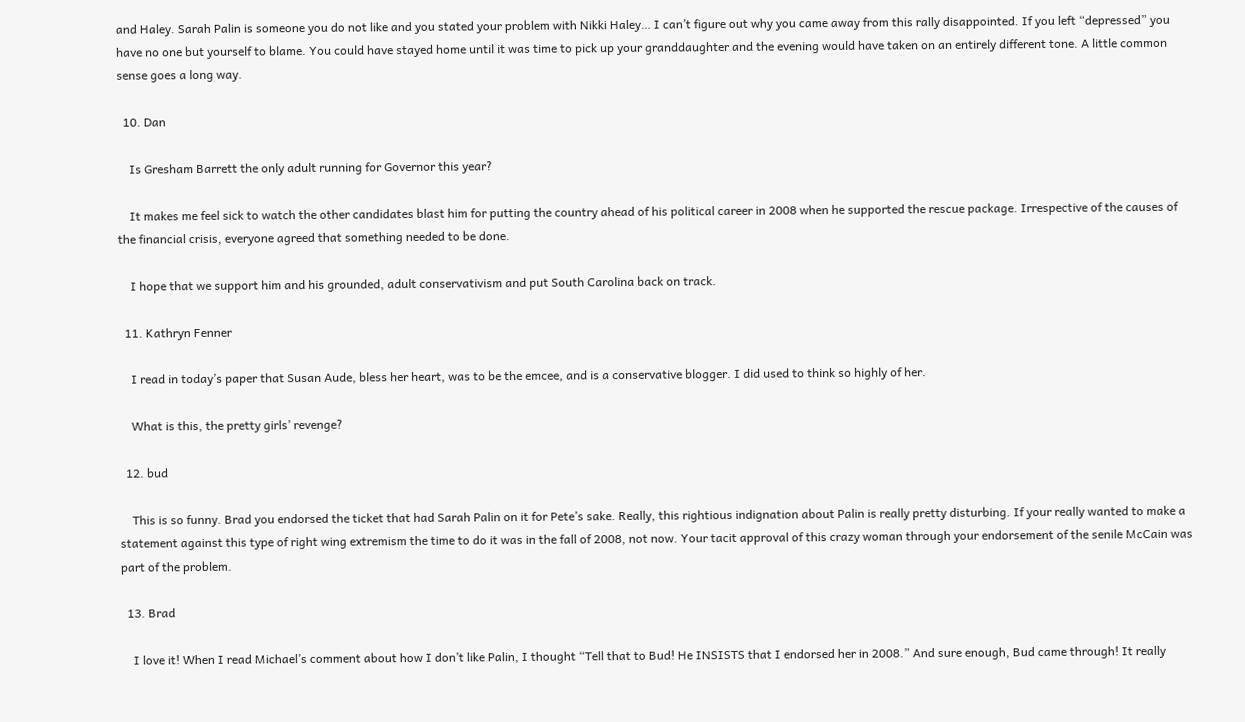and Haley. Sarah Palin is someone you do not like and you stated your problem with Nikki Haley… I can’t figure out why you came away from this rally disappointed. If you left “depressed” you have no one but yourself to blame. You could have stayed home until it was time to pick up your granddaughter and the evening would have taken on an entirely different tone. A little common sense goes a long way.

  10. Dan

    Is Gresham Barrett the only adult running for Governor this year?

    It makes me feel sick to watch the other candidates blast him for putting the country ahead of his political career in 2008 when he supported the rescue package. Irrespective of the causes of the financial crisis, everyone agreed that something needed to be done.

    I hope that we support him and his grounded, adult conservativism and put South Carolina back on track.

  11. Kathryn Fenner

    I read in today’s paper that Susan Aude, bless her heart, was to be the emcee, and is a conservative blogger. I did used to think so highly of her.

    What is this, the pretty girls’ revenge?

  12. bud

    This is so funny. Brad you endorsed the ticket that had Sarah Palin on it for Pete’s sake. Really, this rightious indignation about Palin is really pretty disturbing. If your really wanted to make a statement against this type of right wing extremism the time to do it was in the fall of 2008, not now. Your tacit approval of this crazy woman through your endorsement of the senile McCain was part of the problem.

  13. Brad

    I love it! When I read Michael’s comment about how I don’t like Palin, I thought “Tell that to Bud! He INSISTS that I endorsed her in 2008.” And sure enough, Bud came through! It really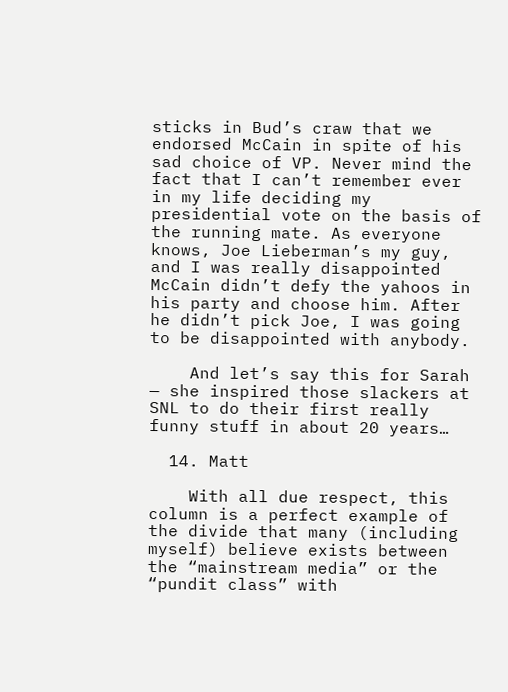sticks in Bud’s craw that we endorsed McCain in spite of his sad choice of VP. Never mind the fact that I can’t remember ever in my life deciding my presidential vote on the basis of the running mate. As everyone knows, Joe Lieberman’s my guy, and I was really disappointed McCain didn’t defy the yahoos in his party and choose him. After he didn’t pick Joe, I was going to be disappointed with anybody.

    And let’s say this for Sarah — she inspired those slackers at SNL to do their first really funny stuff in about 20 years…

  14. Matt

    With all due respect, this column is a perfect example of the divide that many (including myself) believe exists between the “mainstream media” or the “pundit class” with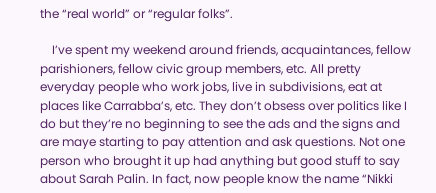the “real world” or “regular folks”.

    I’ve spent my weekend around friends, acquaintances, fellow parishioners, fellow civic group members, etc. All pretty everyday people who work jobs, live in subdivisions, eat at places like Carrabba’s, etc. They don’t obsess over politics like I do but they’re no beginning to see the ads and the signs and are maye starting to pay attention and ask questions. Not one person who brought it up had anything but good stuff to say about Sarah Palin. In fact, now people know the name “Nikki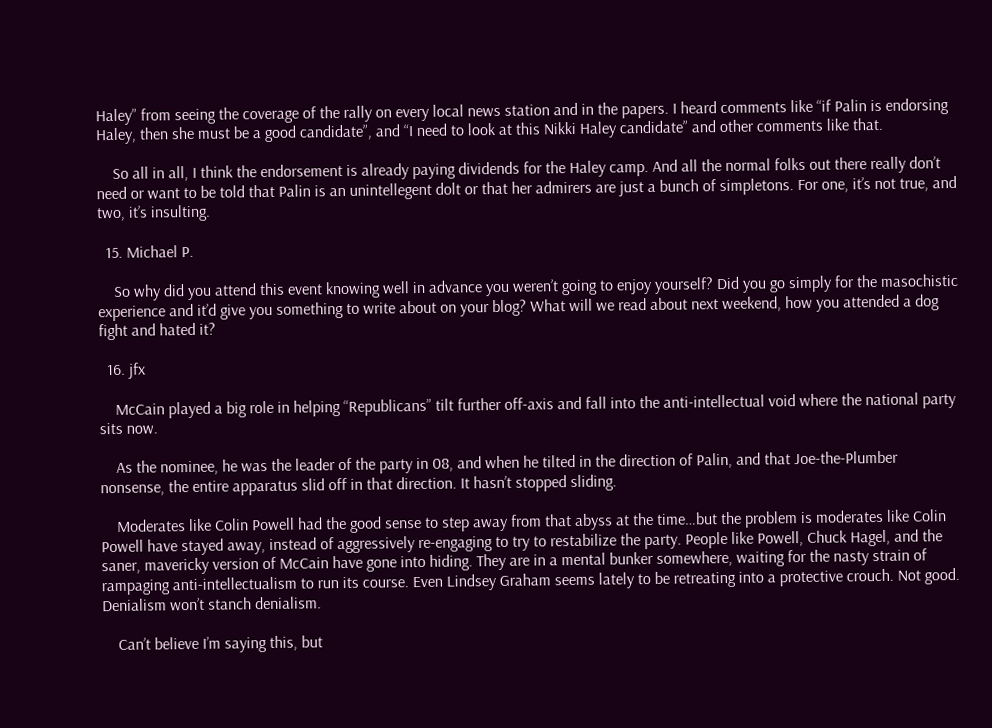Haley” from seeing the coverage of the rally on every local news station and in the papers. I heard comments like “if Palin is endorsing Haley, then she must be a good candidate”, and “I need to look at this Nikki Haley candidate” and other comments like that.

    So all in all, I think the endorsement is already paying dividends for the Haley camp. And all the normal folks out there really don’t need or want to be told that Palin is an unintellegent dolt or that her admirers are just a bunch of simpletons. For one, it’s not true, and two, it’s insulting.

  15. Michael P.

    So why did you attend this event knowing well in advance you weren’t going to enjoy yourself? Did you go simply for the masochistic experience and it’d give you something to write about on your blog? What will we read about next weekend, how you attended a dog fight and hated it?

  16. jfx

    McCain played a big role in helping “Republicans” tilt further off-axis and fall into the anti-intellectual void where the national party sits now.

    As the nominee, he was the leader of the party in 08, and when he tilted in the direction of Palin, and that Joe-the-Plumber nonsense, the entire apparatus slid off in that direction. It hasn’t stopped sliding.

    Moderates like Colin Powell had the good sense to step away from that abyss at the time…but the problem is moderates like Colin Powell have stayed away, instead of aggressively re-engaging to try to restabilize the party. People like Powell, Chuck Hagel, and the saner, mavericky version of McCain have gone into hiding. They are in a mental bunker somewhere, waiting for the nasty strain of rampaging anti-intellectualism to run its course. Even Lindsey Graham seems lately to be retreating into a protective crouch. Not good. Denialism won’t stanch denialism.

    Can’t believe I’m saying this, but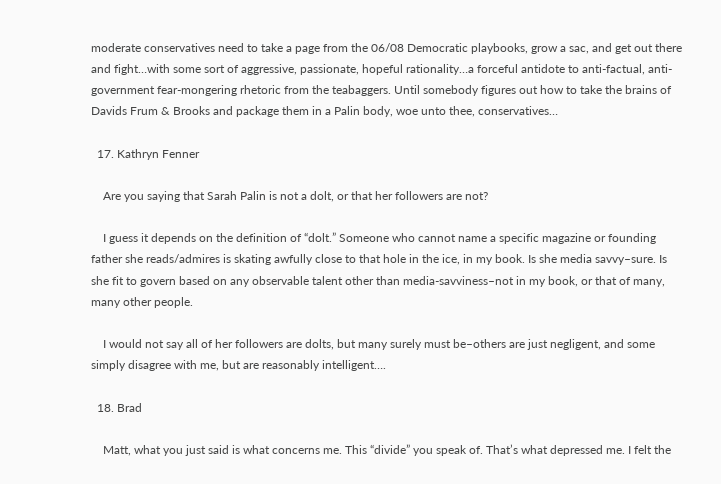moderate conservatives need to take a page from the 06/08 Democratic playbooks, grow a sac, and get out there and fight…with some sort of aggressive, passionate, hopeful rationality…a forceful antidote to anti-factual, anti-government fear-mongering rhetoric from the teabaggers. Until somebody figures out how to take the brains of Davids Frum & Brooks and package them in a Palin body, woe unto thee, conservatives…

  17. Kathryn Fenner

    Are you saying that Sarah Palin is not a dolt, or that her followers are not?

    I guess it depends on the definition of “dolt.” Someone who cannot name a specific magazine or founding father she reads/admires is skating awfully close to that hole in the ice, in my book. Is she media savvy–sure. Is she fit to govern based on any observable talent other than media-savviness–not in my book, or that of many, many other people.

    I would not say all of her followers are dolts, but many surely must be–others are just negligent, and some simply disagree with me, but are reasonably intelligent….

  18. Brad

    Matt, what you just said is what concerns me. This “divide” you speak of. That’s what depressed me. I felt the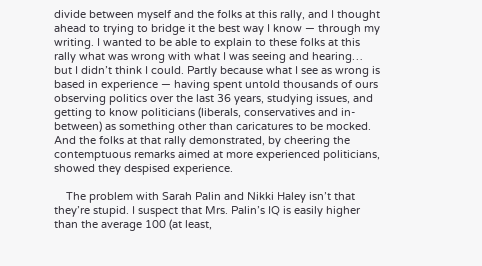divide between myself and the folks at this rally, and I thought ahead to trying to bridge it the best way I know — through my writing. I wanted to be able to explain to these folks at this rally what was wrong with what I was seeing and hearing… but I didn’t think I could. Partly because what I see as wrong is based in experience — having spent untold thousands of ours observing politics over the last 36 years, studying issues, and getting to know politicians (liberals, conservatives and in-between) as something other than caricatures to be mocked. And the folks at that rally demonstrated, by cheering the contemptuous remarks aimed at more experienced politicians, showed they despised experience.

    The problem with Sarah Palin and Nikki Haley isn’t that they’re stupid. I suspect that Mrs. Palin’s IQ is easily higher than the average 100 (at least,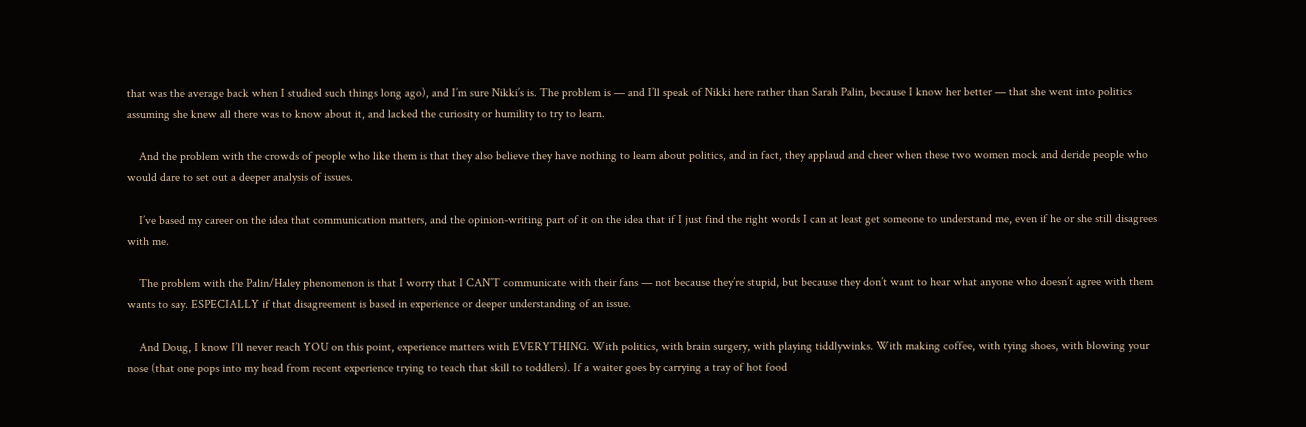that was the average back when I studied such things long ago), and I’m sure Nikki’s is. The problem is — and I’ll speak of Nikki here rather than Sarah Palin, because I know her better — that she went into politics assuming she knew all there was to know about it, and lacked the curiosity or humility to try to learn.

    And the problem with the crowds of people who like them is that they also believe they have nothing to learn about politics, and in fact, they applaud and cheer when these two women mock and deride people who would dare to set out a deeper analysis of issues.

    I’ve based my career on the idea that communication matters, and the opinion-writing part of it on the idea that if I just find the right words I can at least get someone to understand me, even if he or she still disagrees with me.

    The problem with the Palin/Haley phenomenon is that I worry that I CAN’T communicate with their fans — not because they’re stupid, but because they don’t want to hear what anyone who doesn’t agree with them wants to say. ESPECIALLY if that disagreement is based in experience or deeper understanding of an issue.

    And Doug, I know I’ll never reach YOU on this point, experience matters with EVERYTHING. With politics, with brain surgery, with playing tiddlywinks. With making coffee, with tying shoes, with blowing your nose (that one pops into my head from recent experience trying to teach that skill to toddlers). If a waiter goes by carrying a tray of hot food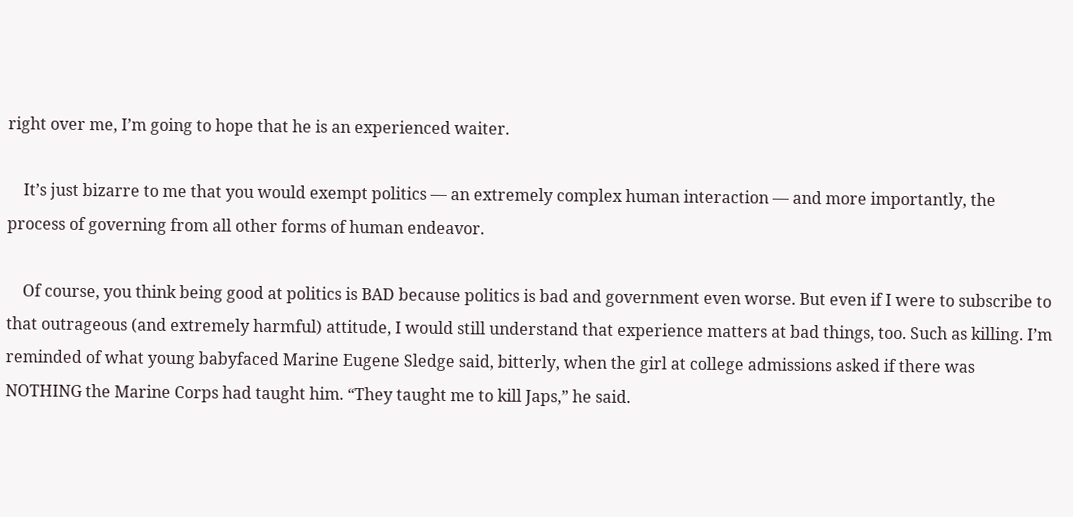right over me, I’m going to hope that he is an experienced waiter.

    It’s just bizarre to me that you would exempt politics — an extremely complex human interaction — and more importantly, the process of governing from all other forms of human endeavor.

    Of course, you think being good at politics is BAD because politics is bad and government even worse. But even if I were to subscribe to that outrageous (and extremely harmful) attitude, I would still understand that experience matters at bad things, too. Such as killing. I’m reminded of what young babyfaced Marine Eugene Sledge said, bitterly, when the girl at college admissions asked if there was NOTHING the Marine Corps had taught him. “They taught me to kill Japs,” he said.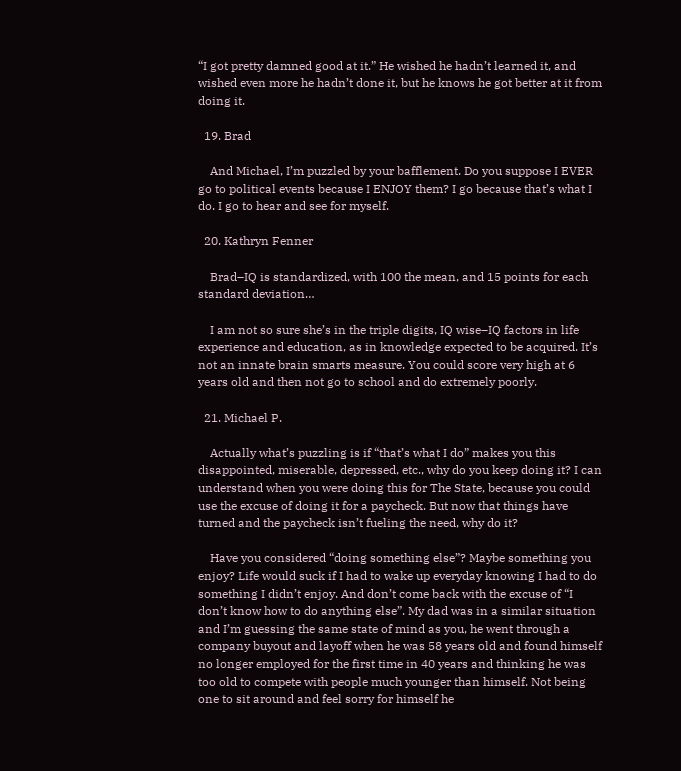“I got pretty damned good at it.” He wished he hadn’t learned it, and wished even more he hadn’t done it, but he knows he got better at it from doing it.

  19. Brad

    And Michael, I’m puzzled by your bafflement. Do you suppose I EVER go to political events because I ENJOY them? I go because that’s what I do. I go to hear and see for myself.

  20. Kathryn Fenner

    Brad–IQ is standardized, with 100 the mean, and 15 points for each standard deviation…

    I am not so sure she’s in the triple digits, IQ wise–IQ factors in life experience and education, as in knowledge expected to be acquired. It’s not an innate brain smarts measure. You could score very high at 6 years old and then not go to school and do extremely poorly.

  21. Michael P.

    Actually what’s puzzling is if “that’s what I do” makes you this disappointed, miserable, depressed, etc., why do you keep doing it? I can understand when you were doing this for The State, because you could use the excuse of doing it for a paycheck. But now that things have turned and the paycheck isn’t fueling the need, why do it?

    Have you considered “doing something else”? Maybe something you enjoy? Life would suck if I had to wake up everyday knowing I had to do something I didn’t enjoy. And don’t come back with the excuse of “I don’t know how to do anything else”. My dad was in a similar situation and I’m guessing the same state of mind as you, he went through a company buyout and layoff when he was 58 years old and found himself no longer employed for the first time in 40 years and thinking he was too old to compete with people much younger than himself. Not being one to sit around and feel sorry for himself he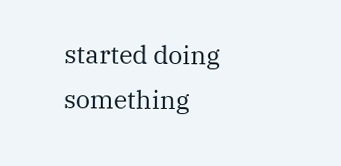started doing something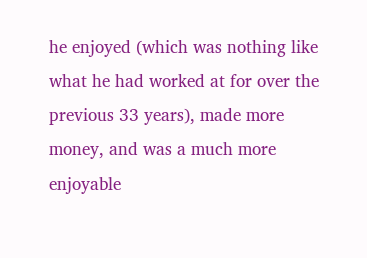he enjoyed (which was nothing like what he had worked at for over the previous 33 years), made more money, and was a much more enjoyable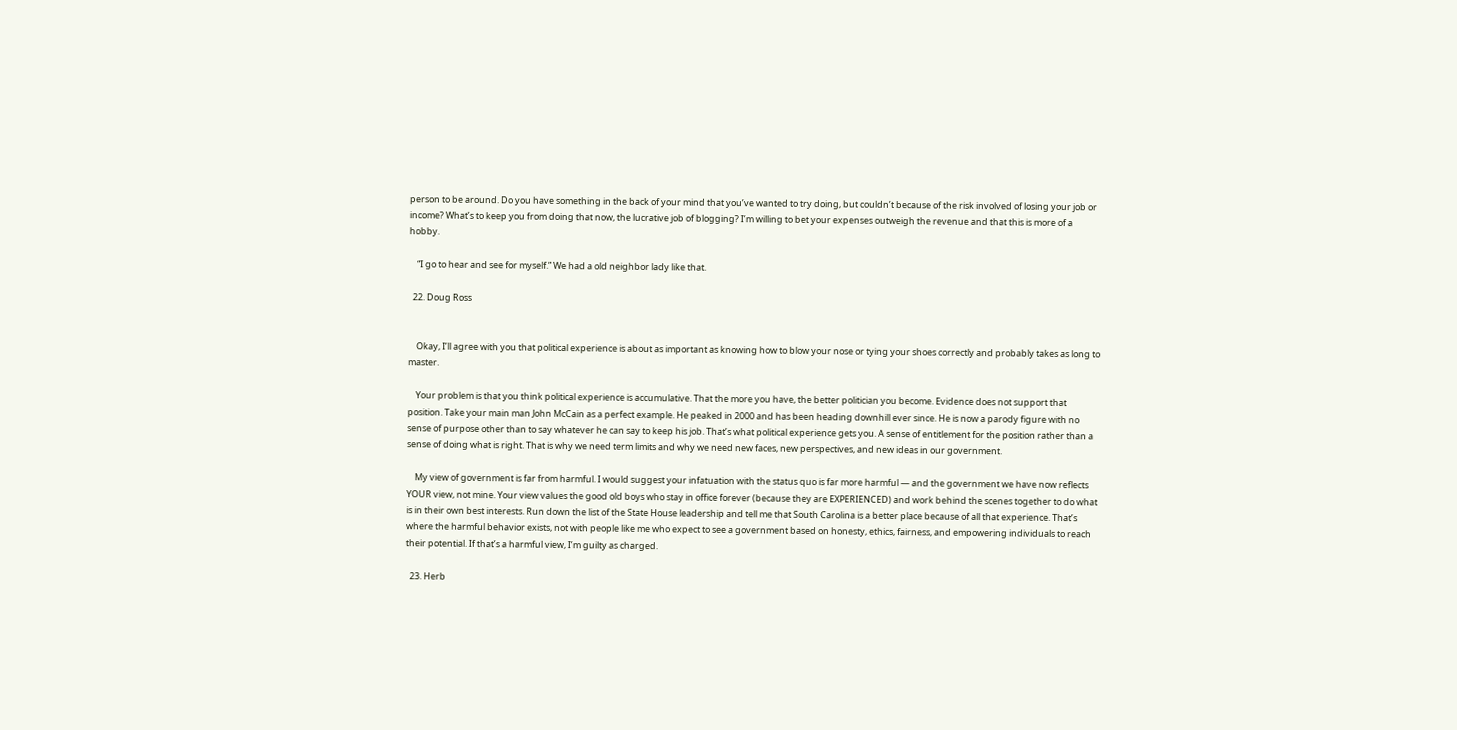person to be around. Do you have something in the back of your mind that you’ve wanted to try doing, but couldn’t because of the risk involved of losing your job or income? What’s to keep you from doing that now, the lucrative job of blogging? I’m willing to bet your expenses outweigh the revenue and that this is more of a hobby.

    “I go to hear and see for myself.” We had a old neighbor lady like that.

  22. Doug Ross


    Okay, I’ll agree with you that political experience is about as important as knowing how to blow your nose or tying your shoes correctly and probably takes as long to master.

    Your problem is that you think political experience is accumulative. That the more you have, the better politician you become. Evidence does not support that position. Take your main man John McCain as a perfect example. He peaked in 2000 and has been heading downhill ever since. He is now a parody figure with no sense of purpose other than to say whatever he can say to keep his job. That’s what political experience gets you. A sense of entitlement for the position rather than a sense of doing what is right. That is why we need term limits and why we need new faces, new perspectives, and new ideas in our government.

    My view of government is far from harmful. I would suggest your infatuation with the status quo is far more harmful — and the government we have now reflects YOUR view, not mine. Your view values the good old boys who stay in office forever (because they are EXPERIENCED) and work behind the scenes together to do what is in their own best interests. Run down the list of the State House leadership and tell me that South Carolina is a better place because of all that experience. That’s where the harmful behavior exists, not with people like me who expect to see a government based on honesty, ethics, fairness, and empowering individuals to reach their potential. If that’s a harmful view, I’m guilty as charged.

  23. Herb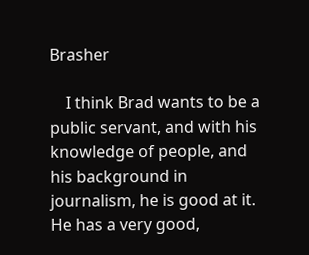Brasher

    I think Brad wants to be a public servant, and with his knowledge of people, and his background in journalism, he is good at it. He has a very good,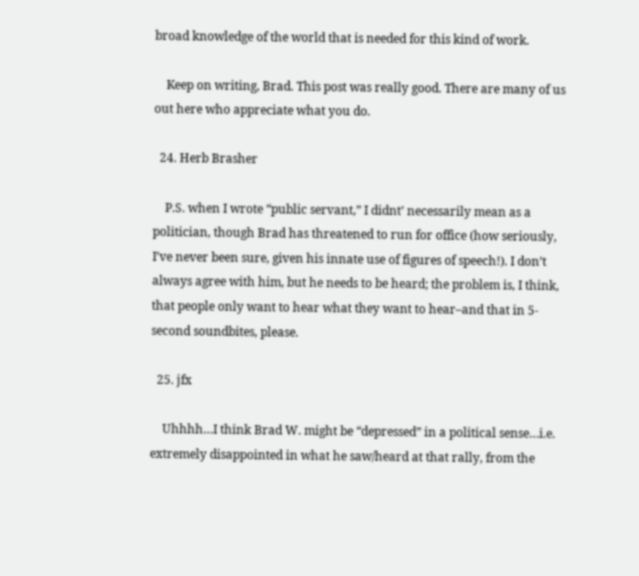broad knowledge of the world that is needed for this kind of work.

    Keep on writing, Brad. This post was really good. There are many of us out here who appreciate what you do.

  24. Herb Brasher

    P.S. when I wrote “public servant,” I didnt’ necessarily mean as a politician, though Brad has threatened to run for office (how seriously, I’ve never been sure, given his innate use of figures of speech!). I don’t always agree with him, but he needs to be heard; the problem is, I think, that people only want to hear what they want to hear–and that in 5-second soundbites, please.

  25. jfx

    Uhhhh…I think Brad W. might be “depressed” in a political sense…i.e. extremely disappointed in what he saw/heard at that rally, from the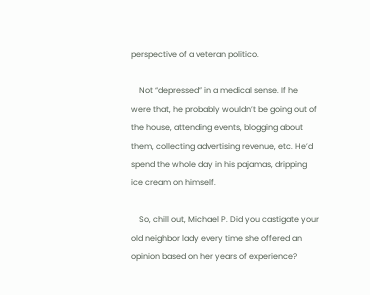perspective of a veteran politico.

    Not “depressed” in a medical sense. If he were that, he probably wouldn’t be going out of the house, attending events, blogging about them, collecting advertising revenue, etc. He’d spend the whole day in his pajamas, dripping ice cream on himself.

    So, chill out, Michael P. Did you castigate your old neighbor lady every time she offered an opinion based on her years of experience?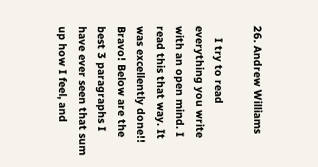26. Andrew Williams

    I try to read everything you write with an open mind. I read this that way. It was excellently done!! Bravo! Below are the best 3 paragraphs I have ever seen that sum up how I feel, and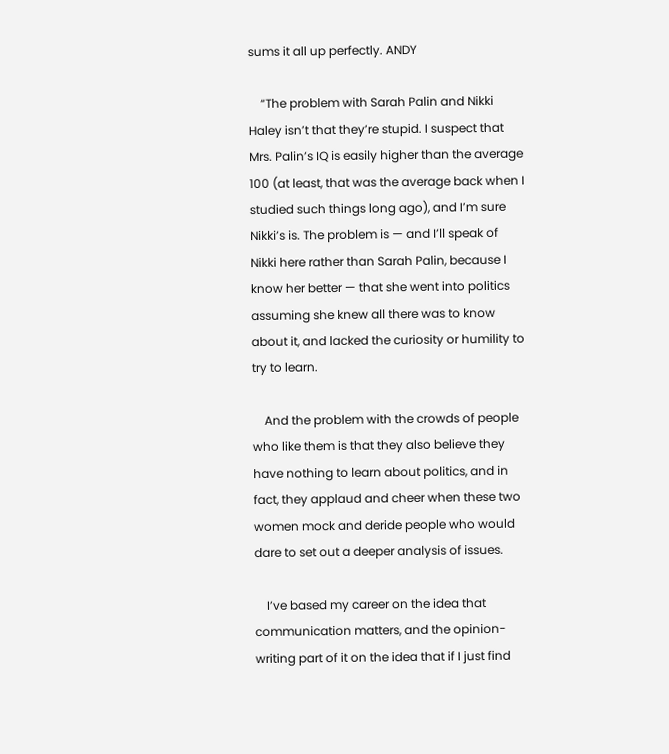sums it all up perfectly. ANDY

    “The problem with Sarah Palin and Nikki Haley isn’t that they’re stupid. I suspect that Mrs. Palin’s IQ is easily higher than the average 100 (at least, that was the average back when I studied such things long ago), and I’m sure Nikki’s is. The problem is — and I’ll speak of Nikki here rather than Sarah Palin, because I know her better — that she went into politics assuming she knew all there was to know about it, and lacked the curiosity or humility to try to learn.

    And the problem with the crowds of people who like them is that they also believe they have nothing to learn about politics, and in fact, they applaud and cheer when these two women mock and deride people who would dare to set out a deeper analysis of issues.

    I’ve based my career on the idea that communication matters, and the opinion-writing part of it on the idea that if I just find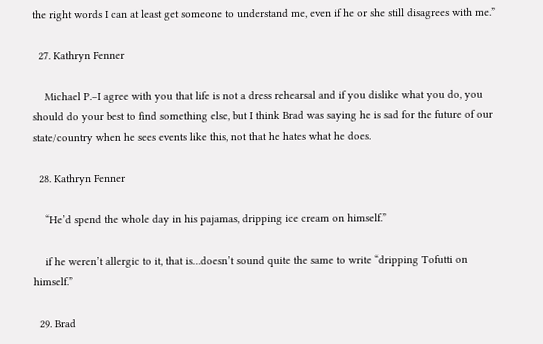the right words I can at least get someone to understand me, even if he or she still disagrees with me.”

  27. Kathryn Fenner

    Michael P.–I agree with you that life is not a dress rehearsal and if you dislike what you do, you should do your best to find something else, but I think Brad was saying he is sad for the future of our state/country when he sees events like this, not that he hates what he does.

  28. Kathryn Fenner

    “He’d spend the whole day in his pajamas, dripping ice cream on himself.”

    if he weren’t allergic to it, that is…doesn’t sound quite the same to write “dripping Tofutti on himself.”

  29. Brad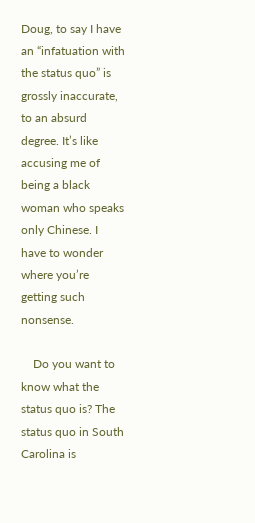Doug, to say I have an “infatuation with the status quo” is grossly inaccurate, to an absurd degree. It’s like accusing me of being a black woman who speaks only Chinese. I have to wonder where you’re getting such nonsense.

    Do you want to know what the status quo is? The status quo in South Carolina is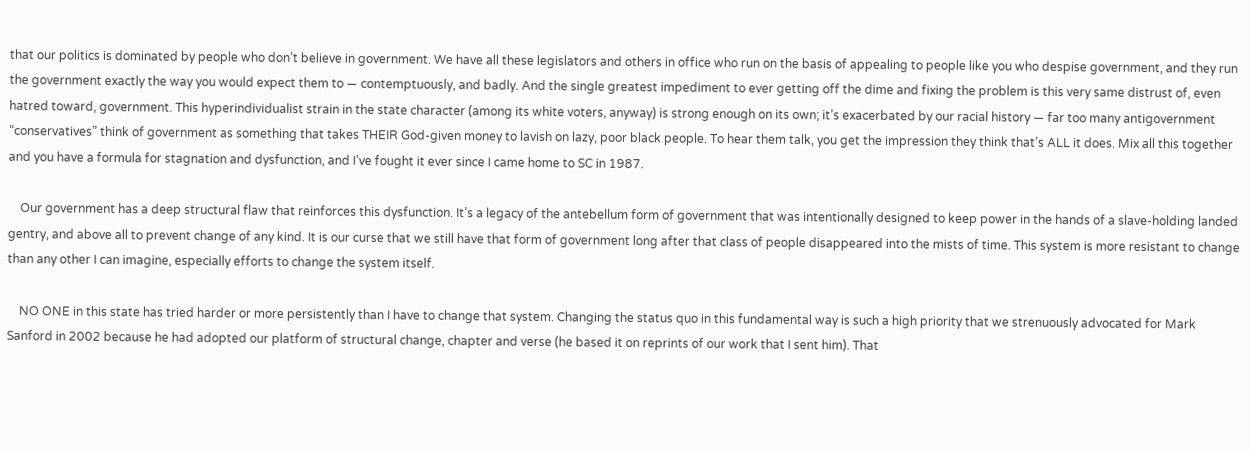that our politics is dominated by people who don’t believe in government. We have all these legislators and others in office who run on the basis of appealing to people like you who despise government, and they run the government exactly the way you would expect them to — contemptuously, and badly. And the single greatest impediment to ever getting off the dime and fixing the problem is this very same distrust of, even hatred toward, government. This hyperindividualist strain in the state character (among its white voters, anyway) is strong enough on its own; it’s exacerbated by our racial history — far too many antigovernment “conservatives” think of government as something that takes THEIR God-given money to lavish on lazy, poor black people. To hear them talk, you get the impression they think that’s ALL it does. Mix all this together and you have a formula for stagnation and dysfunction, and I’ve fought it ever since I came home to SC in 1987.

    Our government has a deep structural flaw that reinforces this dysfunction. It’s a legacy of the antebellum form of government that was intentionally designed to keep power in the hands of a slave-holding landed gentry, and above all to prevent change of any kind. It is our curse that we still have that form of government long after that class of people disappeared into the mists of time. This system is more resistant to change than any other I can imagine, especially efforts to change the system itself.

    NO ONE in this state has tried harder or more persistently than I have to change that system. Changing the status quo in this fundamental way is such a high priority that we strenuously advocated for Mark Sanford in 2002 because he had adopted our platform of structural change, chapter and verse (he based it on reprints of our work that I sent him). That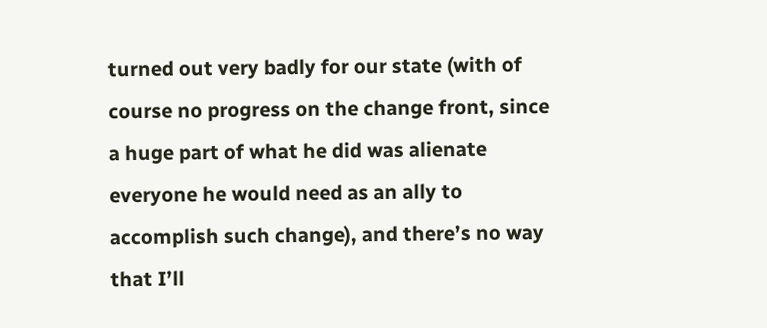turned out very badly for our state (with of course no progress on the change front, since a huge part of what he did was alienate everyone he would need as an ally to accomplish such change), and there’s no way that I’ll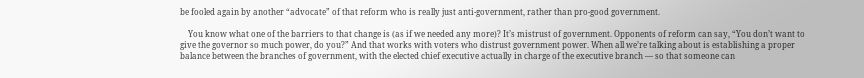be fooled again by another “advocate” of that reform who is really just anti-government, rather than pro-good government.

    You know what one of the barriers to that change is (as if we needed any more)? It’s mistrust of government. Opponents of reform can say, “You don’t want to give the governor so much power, do you?” And that works with voters who distrust government power. When all we’re talking about is establishing a proper balance between the branches of government, with the elected chief executive actually in charge of the executive branch — so that someone can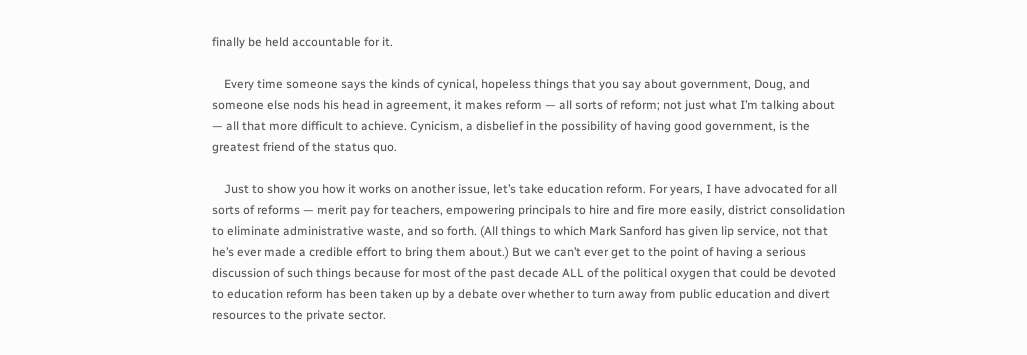finally be held accountable for it.

    Every time someone says the kinds of cynical, hopeless things that you say about government, Doug, and someone else nods his head in agreement, it makes reform — all sorts of reform; not just what I’m talking about — all that more difficult to achieve. Cynicism, a disbelief in the possibility of having good government, is the greatest friend of the status quo.

    Just to show you how it works on another issue, let’s take education reform. For years, I have advocated for all sorts of reforms — merit pay for teachers, empowering principals to hire and fire more easily, district consolidation to eliminate administrative waste, and so forth. (All things to which Mark Sanford has given lip service, not that he’s ever made a credible effort to bring them about.) But we can’t ever get to the point of having a serious discussion of such things because for most of the past decade ALL of the political oxygen that could be devoted to education reform has been taken up by a debate over whether to turn away from public education and divert resources to the private sector.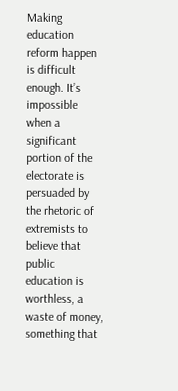Making education reform happen is difficult enough. It’s impossible when a significant portion of the electorate is persuaded by the rhetoric of extremists to believe that public education is worthless, a waste of money, something that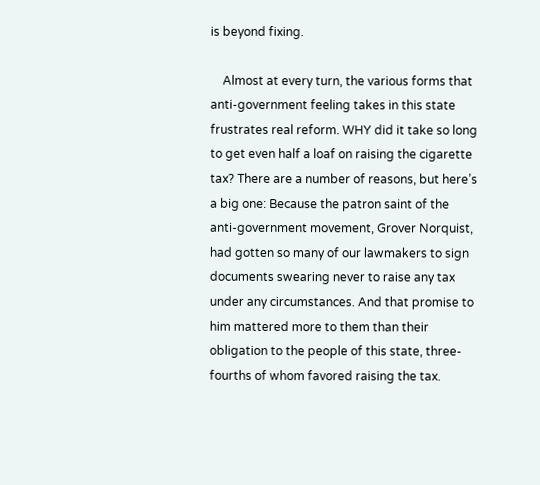is beyond fixing.

    Almost at every turn, the various forms that anti-government feeling takes in this state frustrates real reform. WHY did it take so long to get even half a loaf on raising the cigarette tax? There are a number of reasons, but here’s a big one: Because the patron saint of the anti-government movement, Grover Norquist, had gotten so many of our lawmakers to sign documents swearing never to raise any tax under any circumstances. And that promise to him mattered more to them than their obligation to the people of this state, three-fourths of whom favored raising the tax.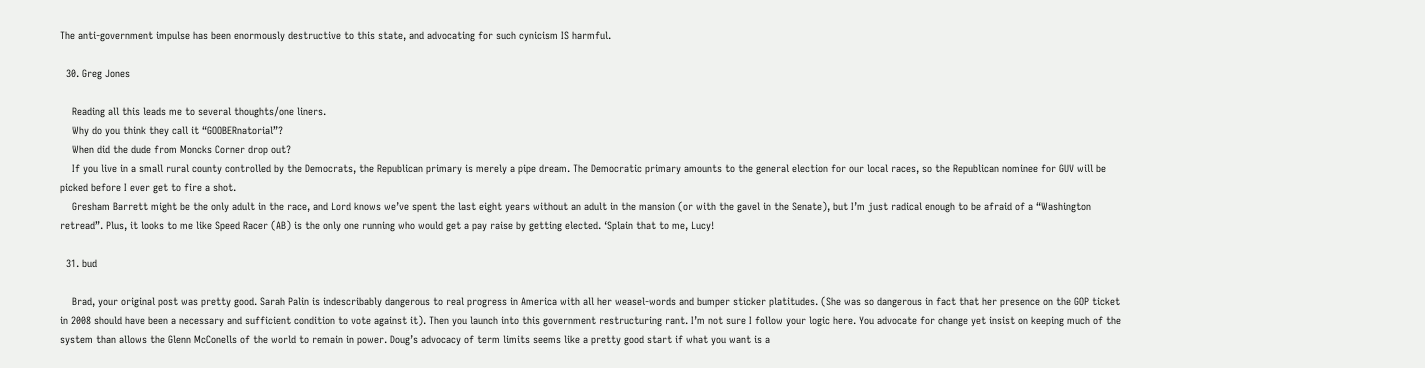The anti-government impulse has been enormously destructive to this state, and advocating for such cynicism IS harmful.

  30. Greg Jones

    Reading all this leads me to several thoughts/one liners.
    Why do you think they call it “GOOBERnatorial”?
    When did the dude from Moncks Corner drop out?
    If you live in a small rural county controlled by the Democrats, the Republican primary is merely a pipe dream. The Democratic primary amounts to the general election for our local races, so the Republican nominee for GUV will be picked before I ever get to fire a shot.
    Gresham Barrett might be the only adult in the race, and Lord knows we’ve spent the last eight years without an adult in the mansion (or with the gavel in the Senate), but I’m just radical enough to be afraid of a “Washington retread”. Plus, it looks to me like Speed Racer (AB) is the only one running who would get a pay raise by getting elected. ‘Splain that to me, Lucy!

  31. bud

    Brad, your original post was pretty good. Sarah Palin is indescribably dangerous to real progress in America with all her weasel-words and bumper sticker platitudes. (She was so dangerous in fact that her presence on the GOP ticket in 2008 should have been a necessary and sufficient condition to vote against it). Then you launch into this government restructuring rant. I’m not sure I follow your logic here. You advocate for change yet insist on keeping much of the system than allows the Glenn McConells of the world to remain in power. Doug’s advocacy of term limits seems like a pretty good start if what you want is a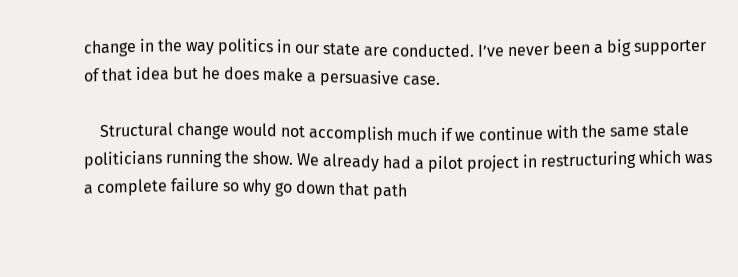change in the way politics in our state are conducted. I’ve never been a big supporter of that idea but he does make a persuasive case.

    Structural change would not accomplish much if we continue with the same stale politicians running the show. We already had a pilot project in restructuring which was a complete failure so why go down that path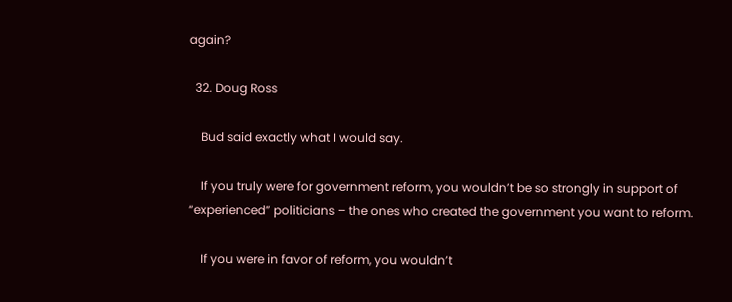again?

  32. Doug Ross

    Bud said exactly what I would say.

    If you truly were for government reform, you wouldn’t be so strongly in support of “experienced” politicians – the ones who created the government you want to reform.

    If you were in favor of reform, you wouldn’t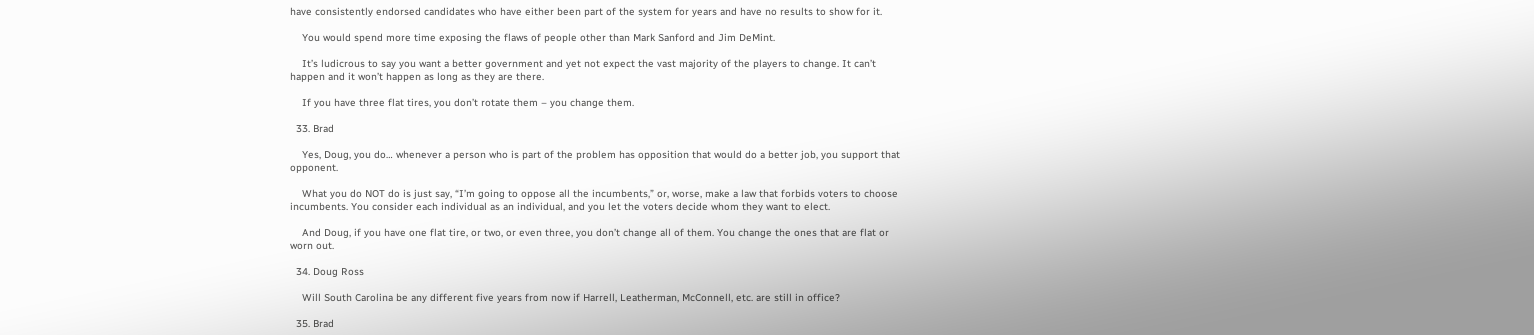have consistently endorsed candidates who have either been part of the system for years and have no results to show for it.

    You would spend more time exposing the flaws of people other than Mark Sanford and Jim DeMint.

    It’s ludicrous to say you want a better government and yet not expect the vast majority of the players to change. It can’t happen and it won’t happen as long as they are there.

    If you have three flat tires, you don’t rotate them – you change them.

  33. Brad

    Yes, Doug, you do… whenever a person who is part of the problem has opposition that would do a better job, you support that opponent.

    What you do NOT do is just say, “I’m going to oppose all the incumbents,” or, worse, make a law that forbids voters to choose incumbents. You consider each individual as an individual, and you let the voters decide whom they want to elect.

    And Doug, if you have one flat tire, or two, or even three, you don’t change all of them. You change the ones that are flat or worn out.

  34. Doug Ross

    Will South Carolina be any different five years from now if Harrell, Leatherman, McConnell, etc. are still in office?

  35. Brad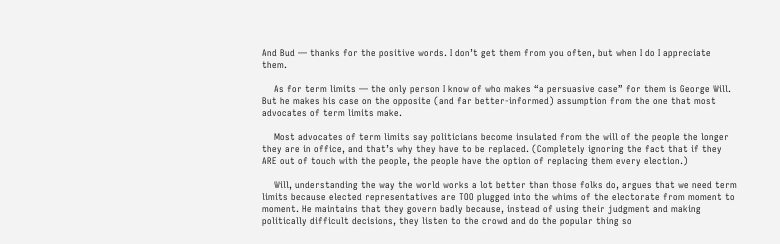And Bud — thanks for the positive words. I don’t get them from you often, but when I do I appreciate them.

    As for term limits — the only person I know of who makes “a persuasive case” for them is George Will. But he makes his case on the opposite (and far better-informed) assumption from the one that most advocates of term limits make.

    Most advocates of term limits say politicians become insulated from the will of the people the longer they are in office, and that’s why they have to be replaced. (Completely ignoring the fact that if they ARE out of touch with the people, the people have the option of replacing them every election.)

    Will, understanding the way the world works a lot better than those folks do, argues that we need term limits because elected representatives are TOO plugged into the whims of the electorate from moment to moment. He maintains that they govern badly because, instead of using their judgment and making politically difficult decisions, they listen to the crowd and do the popular thing so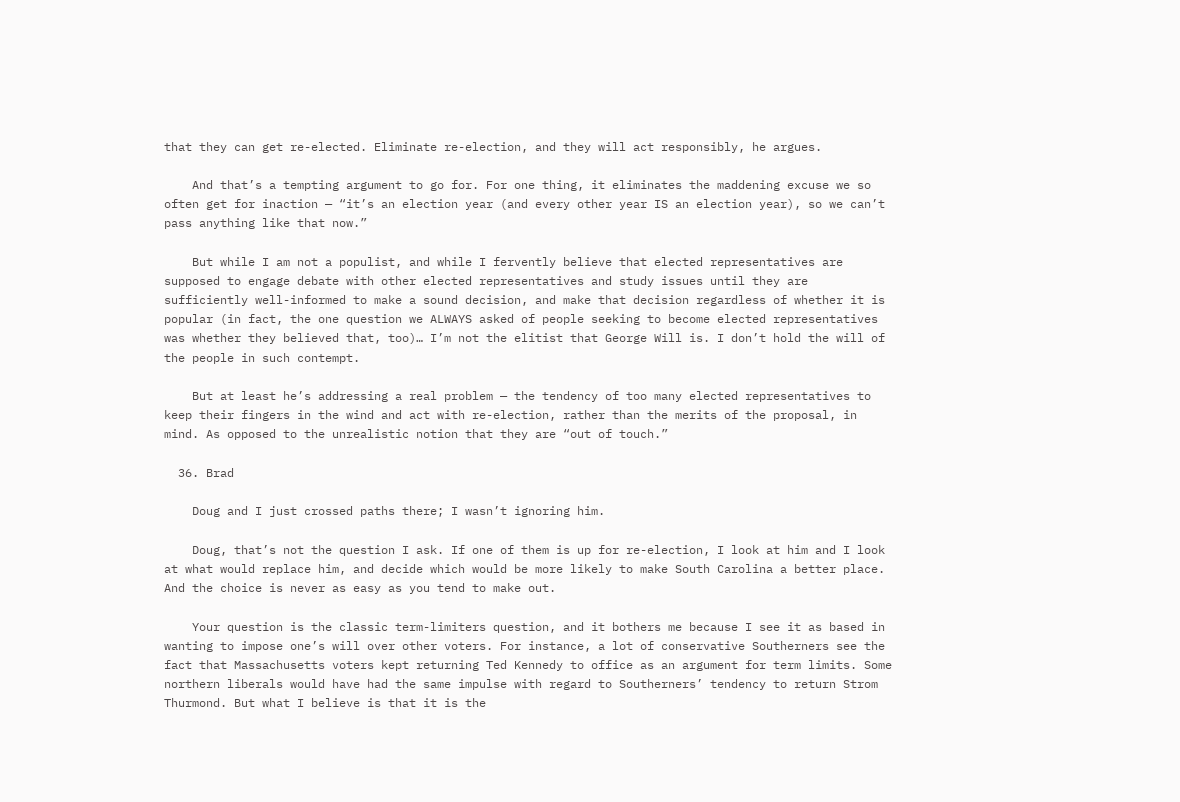that they can get re-elected. Eliminate re-election, and they will act responsibly, he argues.

    And that’s a tempting argument to go for. For one thing, it eliminates the maddening excuse we so often get for inaction — “it’s an election year (and every other year IS an election year), so we can’t pass anything like that now.”

    But while I am not a populist, and while I fervently believe that elected representatives are supposed to engage debate with other elected representatives and study issues until they are sufficiently well-informed to make a sound decision, and make that decision regardless of whether it is popular (in fact, the one question we ALWAYS asked of people seeking to become elected representatives was whether they believed that, too)… I’m not the elitist that George Will is. I don’t hold the will of the people in such contempt.

    But at least he’s addressing a real problem — the tendency of too many elected representatives to keep their fingers in the wind and act with re-election, rather than the merits of the proposal, in mind. As opposed to the unrealistic notion that they are “out of touch.”

  36. Brad

    Doug and I just crossed paths there; I wasn’t ignoring him.

    Doug, that’s not the question I ask. If one of them is up for re-election, I look at him and I look at what would replace him, and decide which would be more likely to make South Carolina a better place. And the choice is never as easy as you tend to make out.

    Your question is the classic term-limiters question, and it bothers me because I see it as based in wanting to impose one’s will over other voters. For instance, a lot of conservative Southerners see the fact that Massachusetts voters kept returning Ted Kennedy to office as an argument for term limits. Some northern liberals would have had the same impulse with regard to Southerners’ tendency to return Strom Thurmond. But what I believe is that it is the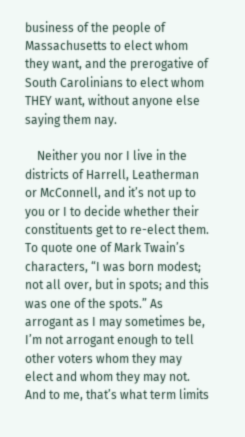business of the people of Massachusetts to elect whom they want, and the prerogative of South Carolinians to elect whom THEY want, without anyone else saying them nay.

    Neither you nor I live in the districts of Harrell, Leatherman or McConnell, and it’s not up to you or I to decide whether their constituents get to re-elect them. To quote one of Mark Twain’s characters, “I was born modest; not all over, but in spots; and this was one of the spots.” As arrogant as I may sometimes be, I’m not arrogant enough to tell other voters whom they may elect and whom they may not. And to me, that’s what term limits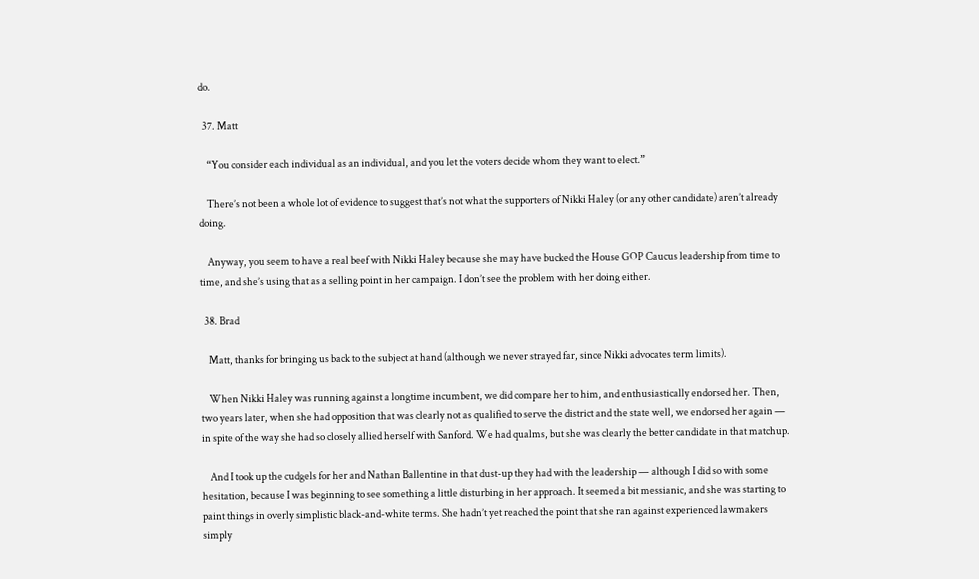do.

  37. Matt

    “You consider each individual as an individual, and you let the voters decide whom they want to elect.”

    There’s not been a whole lot of evidence to suggest that’s not what the supporters of Nikki Haley (or any other candidate) aren’t already doing.

    Anyway, you seem to have a real beef with Nikki Haley because she may have bucked the House GOP Caucus leadership from time to time, and she’s using that as a selling point in her campaign. I don’t see the problem with her doing either.

  38. Brad

    Matt, thanks for bringing us back to the subject at hand (although we never strayed far, since Nikki advocates term limits).

    When Nikki Haley was running against a longtime incumbent, we did compare her to him, and enthusiastically endorsed her. Then, two years later, when she had opposition that was clearly not as qualified to serve the district and the state well, we endorsed her again — in spite of the way she had so closely allied herself with Sanford. We had qualms, but she was clearly the better candidate in that matchup.

    And I took up the cudgels for her and Nathan Ballentine in that dust-up they had with the leadership — although I did so with some hesitation, because I was beginning to see something a little disturbing in her approach. It seemed a bit messianic, and she was starting to paint things in overly simplistic black-and-white terms. She hadn’t yet reached the point that she ran against experienced lawmakers simply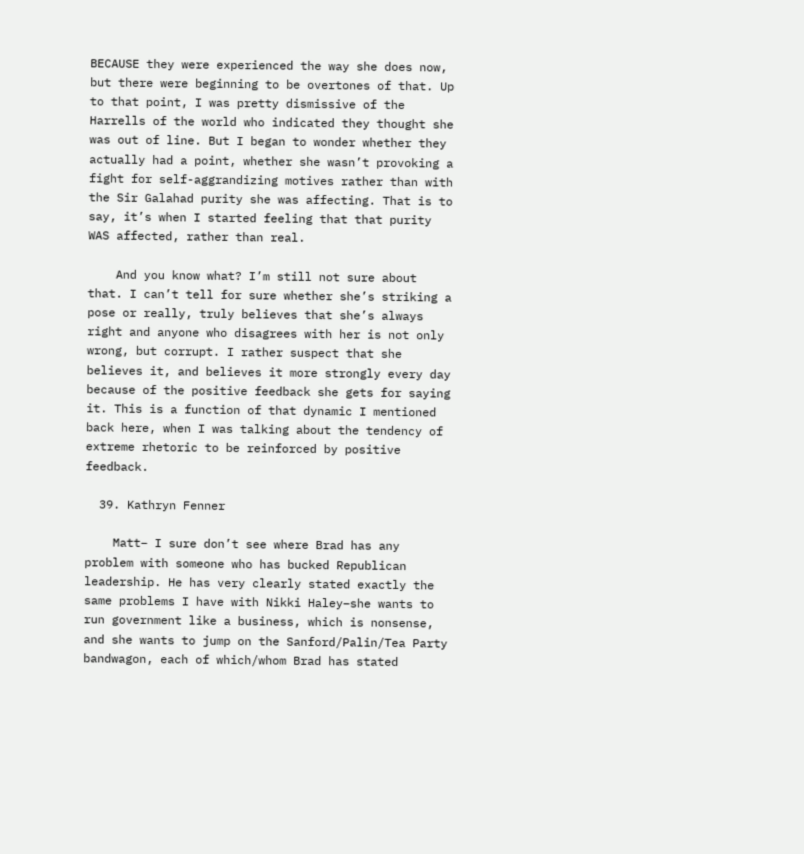BECAUSE they were experienced the way she does now, but there were beginning to be overtones of that. Up to that point, I was pretty dismissive of the Harrells of the world who indicated they thought she was out of line. But I began to wonder whether they actually had a point, whether she wasn’t provoking a fight for self-aggrandizing motives rather than with the Sir Galahad purity she was affecting. That is to say, it’s when I started feeling that that purity WAS affected, rather than real.

    And you know what? I’m still not sure about that. I can’t tell for sure whether she’s striking a pose or really, truly believes that she’s always right and anyone who disagrees with her is not only wrong, but corrupt. I rather suspect that she believes it, and believes it more strongly every day because of the positive feedback she gets for saying it. This is a function of that dynamic I mentioned back here, when I was talking about the tendency of extreme rhetoric to be reinforced by positive feedback.

  39. Kathryn Fenner

    Matt– I sure don’t see where Brad has any problem with someone who has bucked Republican leadership. He has very clearly stated exactly the same problems I have with Nikki Haley–she wants to run government like a business, which is nonsense, and she wants to jump on the Sanford/Palin/Tea Party bandwagon, each of which/whom Brad has stated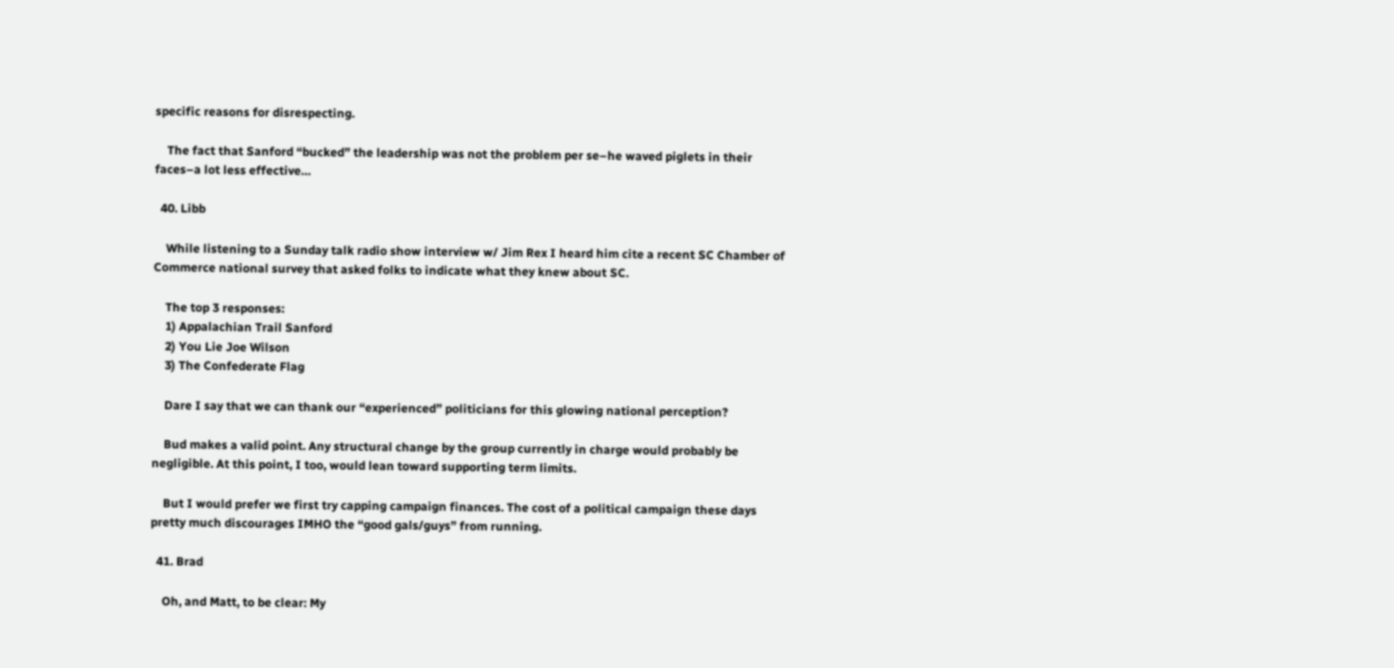specific reasons for disrespecting.

    The fact that Sanford “bucked” the leadership was not the problem per se–he waved piglets in their faces–a lot less effective…

  40. Libb

    While listening to a Sunday talk radio show interview w/ Jim Rex I heard him cite a recent SC Chamber of Commerce national survey that asked folks to indicate what they knew about SC.

    The top 3 responses:
    1) Appalachian Trail Sanford
    2) You Lie Joe Wilson
    3) The Confederate Flag

    Dare I say that we can thank our “experienced” politicians for this glowing national perception?

    Bud makes a valid point. Any structural change by the group currently in charge would probably be negligible. At this point, I too, would lean toward supporting term limits.

    But I would prefer we first try capping campaign finances. The cost of a political campaign these days pretty much discourages IMHO the “good gals/guys” from running.

  41. Brad

    Oh, and Matt, to be clear: My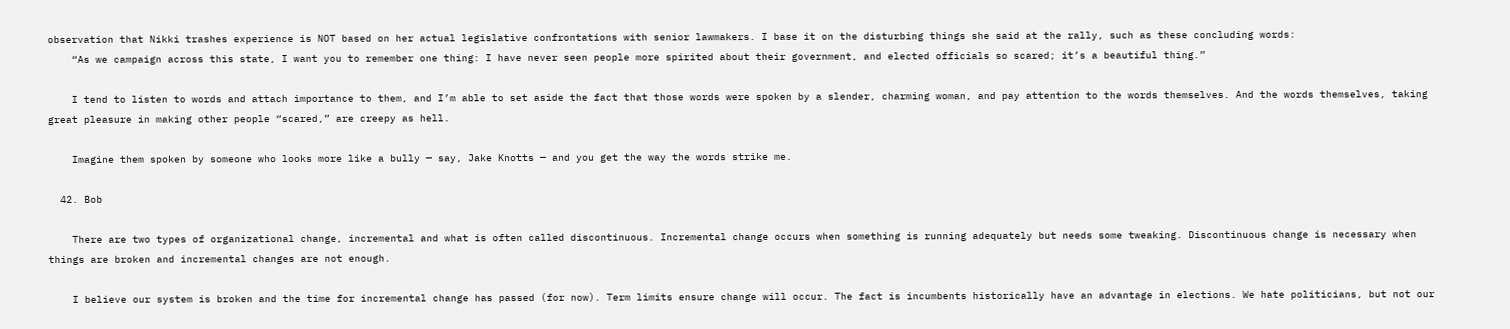observation that Nikki trashes experience is NOT based on her actual legislative confrontations with senior lawmakers. I base it on the disturbing things she said at the rally, such as these concluding words:
    “As we campaign across this state, I want you to remember one thing: I have never seen people more spirited about their government, and elected officials so scared; it’s a beautiful thing.”

    I tend to listen to words and attach importance to them, and I’m able to set aside the fact that those words were spoken by a slender, charming woman, and pay attention to the words themselves. And the words themselves, taking great pleasure in making other people “scared,” are creepy as hell.

    Imagine them spoken by someone who looks more like a bully — say, Jake Knotts — and you get the way the words strike me.

  42. Bob

    There are two types of organizational change, incremental and what is often called discontinuous. Incremental change occurs when something is running adequately but needs some tweaking. Discontinuous change is necessary when things are broken and incremental changes are not enough.

    I believe our system is broken and the time for incremental change has passed (for now). Term limits ensure change will occur. The fact is incumbents historically have an advantage in elections. We hate politicians, but not our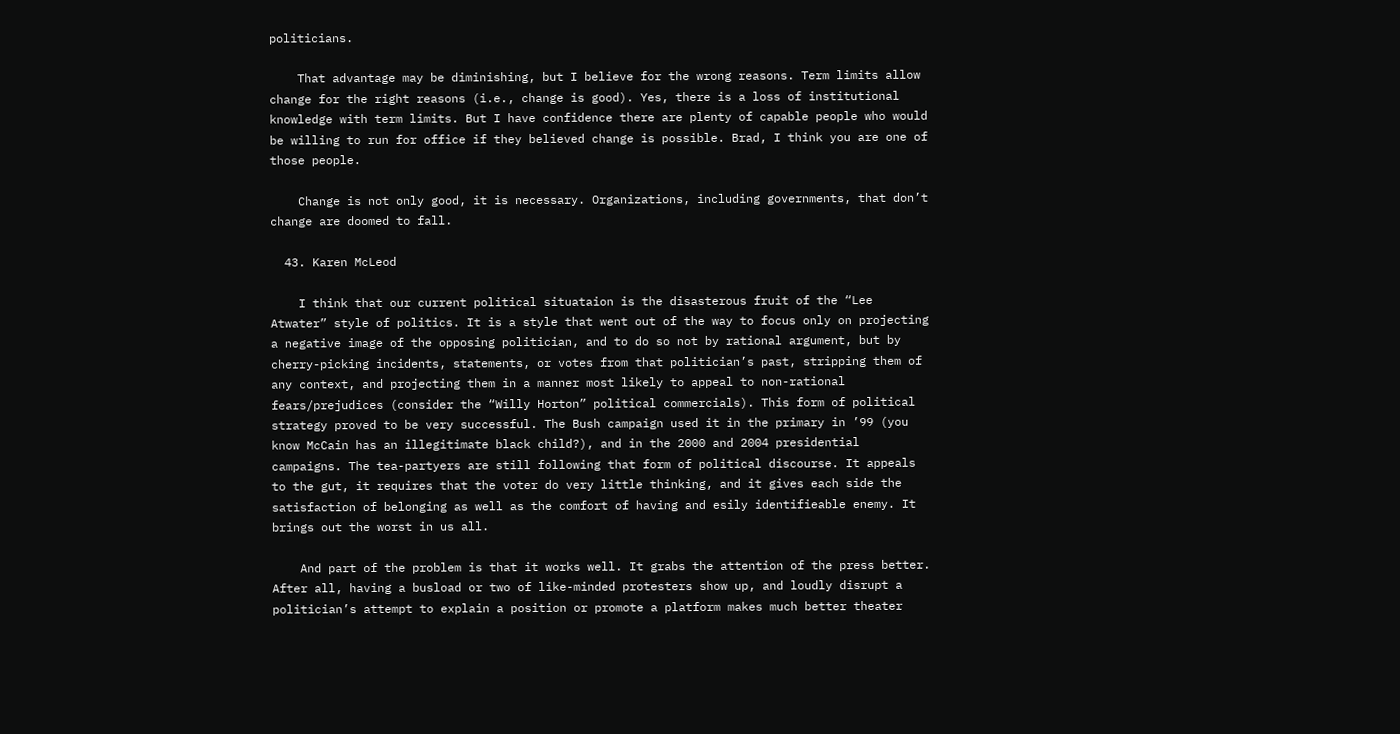politicians.

    That advantage may be diminishing, but I believe for the wrong reasons. Term limits allow change for the right reasons (i.e., change is good). Yes, there is a loss of institutional knowledge with term limits. But I have confidence there are plenty of capable people who would be willing to run for office if they believed change is possible. Brad, I think you are one of those people.

    Change is not only good, it is necessary. Organizations, including governments, that don’t change are doomed to fall.

  43. Karen McLeod

    I think that our current political situataion is the disasterous fruit of the “Lee Atwater” style of politics. It is a style that went out of the way to focus only on projecting a negative image of the opposing politician, and to do so not by rational argument, but by cherry-picking incidents, statements, or votes from that politician’s past, stripping them of any context, and projecting them in a manner most likely to appeal to non-rational fears/prejudices (consider the “Willy Horton” political commercials). This form of political strategy proved to be very successful. The Bush campaign used it in the primary in ’99 (you know McCain has an illegitimate black child?), and in the 2000 and 2004 presidential campaigns. The tea-partyers are still following that form of political discourse. It appeals to the gut, it requires that the voter do very little thinking, and it gives each side the satisfaction of belonging as well as the comfort of having and esily identifieable enemy. It brings out the worst in us all.

    And part of the problem is that it works well. It grabs the attention of the press better. After all, having a busload or two of like-minded protesters show up, and loudly disrupt a politician’s attempt to explain a position or promote a platform makes much better theater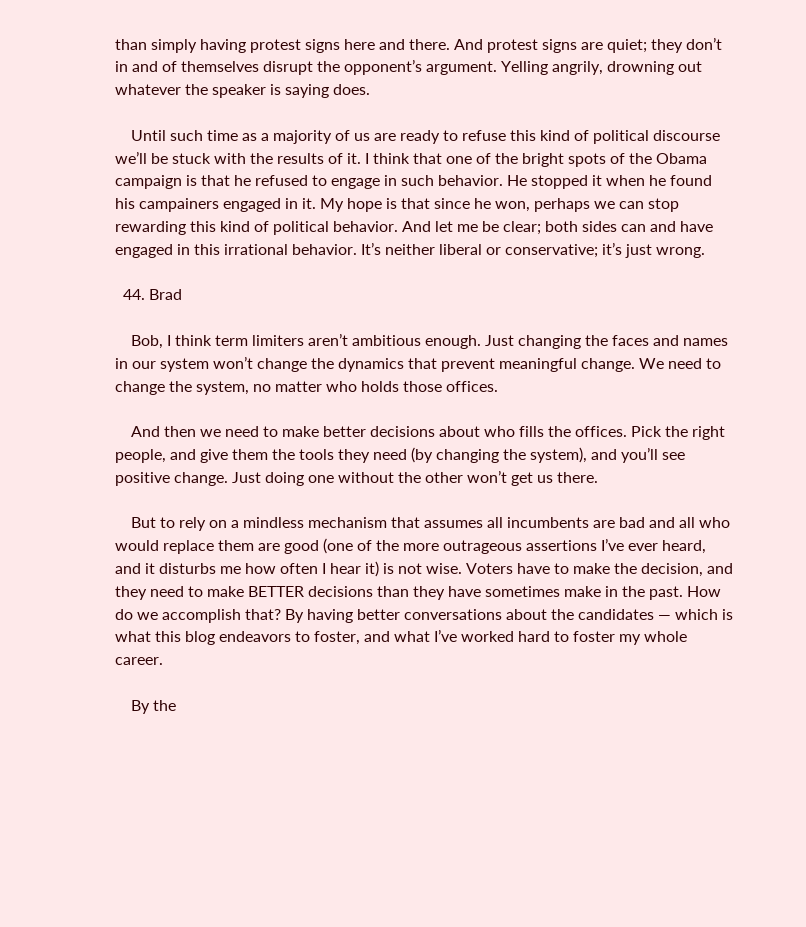than simply having protest signs here and there. And protest signs are quiet; they don’t in and of themselves disrupt the opponent’s argument. Yelling angrily, drowning out whatever the speaker is saying does.

    Until such time as a majority of us are ready to refuse this kind of political discourse we’ll be stuck with the results of it. I think that one of the bright spots of the Obama campaign is that he refused to engage in such behavior. He stopped it when he found his campainers engaged in it. My hope is that since he won, perhaps we can stop rewarding this kind of political behavior. And let me be clear; both sides can and have engaged in this irrational behavior. It’s neither liberal or conservative; it’s just wrong.

  44. Brad

    Bob, I think term limiters aren’t ambitious enough. Just changing the faces and names in our system won’t change the dynamics that prevent meaningful change. We need to change the system, no matter who holds those offices.

    And then we need to make better decisions about who fills the offices. Pick the right people, and give them the tools they need (by changing the system), and you’ll see positive change. Just doing one without the other won’t get us there.

    But to rely on a mindless mechanism that assumes all incumbents are bad and all who would replace them are good (one of the more outrageous assertions I’ve ever heard, and it disturbs me how often I hear it) is not wise. Voters have to make the decision, and they need to make BETTER decisions than they have sometimes make in the past. How do we accomplish that? By having better conversations about the candidates — which is what this blog endeavors to foster, and what I’ve worked hard to foster my whole career.

    By the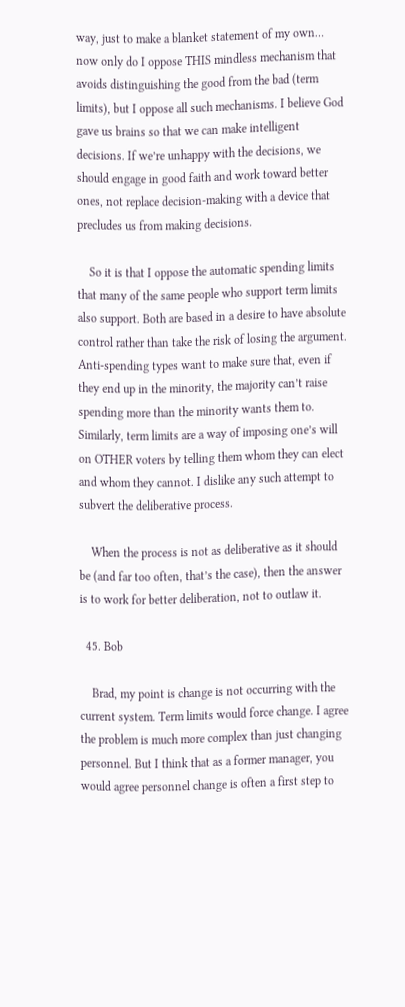way, just to make a blanket statement of my own… now only do I oppose THIS mindless mechanism that avoids distinguishing the good from the bad (term limits), but I oppose all such mechanisms. I believe God gave us brains so that we can make intelligent decisions. If we’re unhappy with the decisions, we should engage in good faith and work toward better ones, not replace decision-making with a device that precludes us from making decisions.

    So it is that I oppose the automatic spending limits that many of the same people who support term limits also support. Both are based in a desire to have absolute control rather than take the risk of losing the argument. Anti-spending types want to make sure that, even if they end up in the minority, the majority can’t raise spending more than the minority wants them to. Similarly, term limits are a way of imposing one’s will on OTHER voters by telling them whom they can elect and whom they cannot. I dislike any such attempt to subvert the deliberative process.

    When the process is not as deliberative as it should be (and far too often, that’s the case), then the answer is to work for better deliberation, not to outlaw it.

  45. Bob

    Brad, my point is change is not occurring with the current system. Term limits would force change. I agree the problem is much more complex than just changing personnel. But I think that as a former manager, you would agree personnel change is often a first step to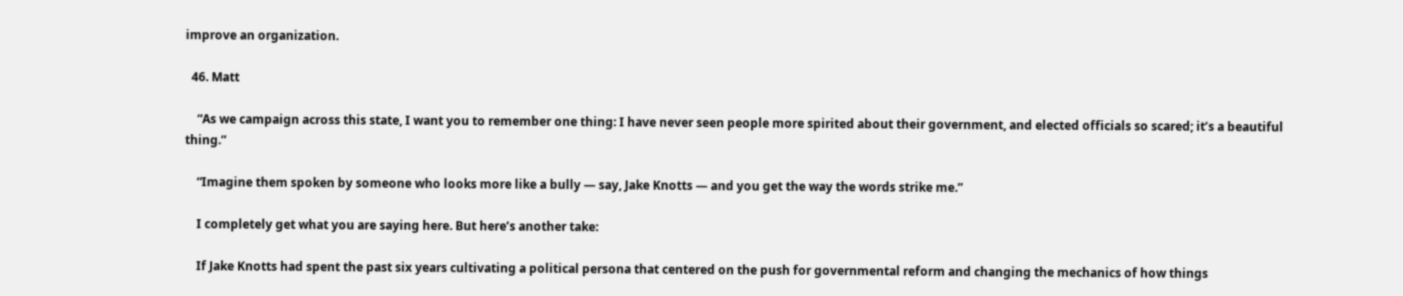improve an organization.

  46. Matt

    “As we campaign across this state, I want you to remember one thing: I have never seen people more spirited about their government, and elected officials so scared; it’s a beautiful thing.”

    “Imagine them spoken by someone who looks more like a bully — say, Jake Knotts — and you get the way the words strike me.”

    I completely get what you are saying here. But here’s another take:

    If Jake Knotts had spent the past six years cultivating a political persona that centered on the push for governmental reform and changing the mechanics of how things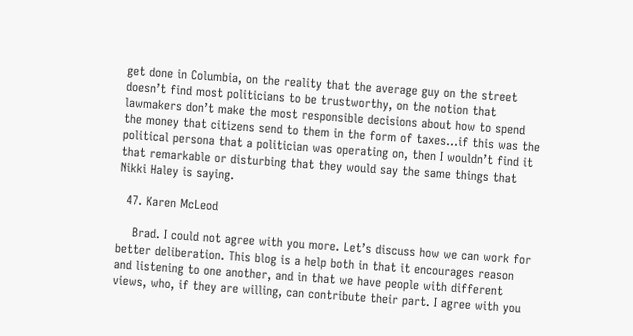get done in Columbia, on the reality that the average guy on the street doesn’t find most politicians to be trustworthy, on the notion that lawmakers don’t make the most responsible decisions about how to spend the money that citizens send to them in the form of taxes…if this was the political persona that a politician was operating on, then I wouldn’t find it that remarkable or disturbing that they would say the same things that Nikki Haley is saying.

  47. Karen McLeod

    Brad. I could not agree with you more. Let’s discuss how we can work for better deliberation. This blog is a help both in that it encourages reason and listening to one another, and in that we have people with different views, who, if they are willing, can contribute their part. I agree with you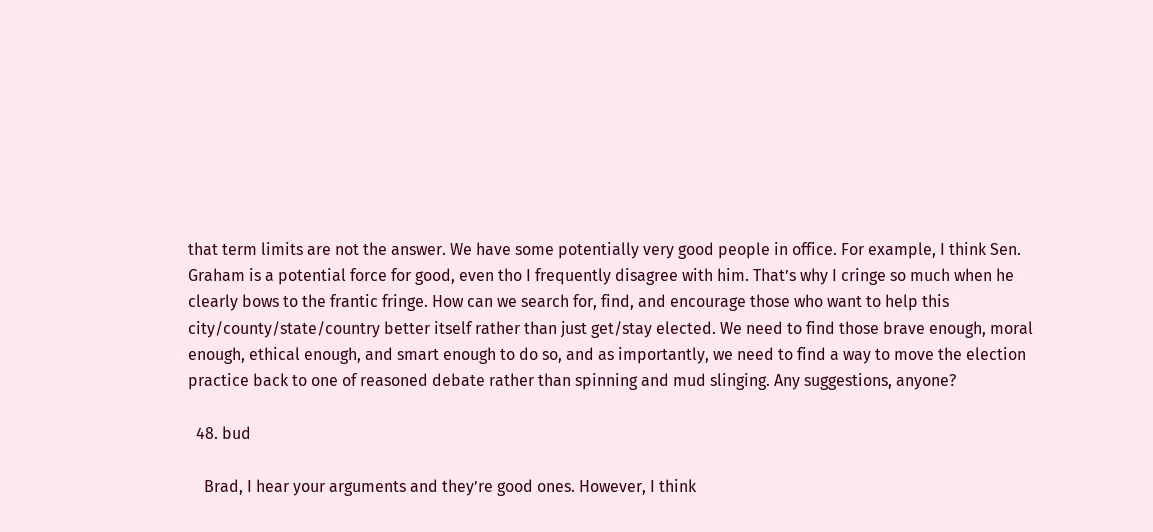that term limits are not the answer. We have some potentially very good people in office. For example, I think Sen. Graham is a potential force for good, even tho I frequently disagree with him. That’s why I cringe so much when he clearly bows to the frantic fringe. How can we search for, find, and encourage those who want to help this city/county/state/country better itself rather than just get/stay elected. We need to find those brave enough, moral enough, ethical enough, and smart enough to do so, and as importantly, we need to find a way to move the election practice back to one of reasoned debate rather than spinning and mud slinging. Any suggestions, anyone?

  48. bud

    Brad, I hear your arguments and they’re good ones. However, I think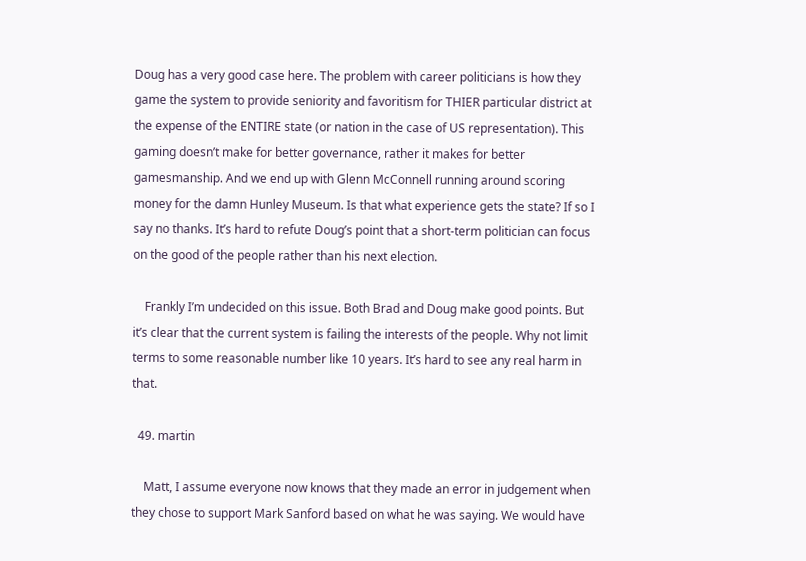Doug has a very good case here. The problem with career politicians is how they game the system to provide seniority and favoritism for THIER particular district at the expense of the ENTIRE state (or nation in the case of US representation). This gaming doesn’t make for better governance, rather it makes for better gamesmanship. And we end up with Glenn McConnell running around scoring money for the damn Hunley Museum. Is that what experience gets the state? If so I say no thanks. It’s hard to refute Doug’s point that a short-term politician can focus on the good of the people rather than his next election.

    Frankly I’m undecided on this issue. Both Brad and Doug make good points. But it’s clear that the current system is failing the interests of the people. Why not limit terms to some reasonable number like 10 years. It’s hard to see any real harm in that.

  49. martin

    Matt, I assume everyone now knows that they made an error in judgement when they chose to support Mark Sanford based on what he was saying. We would have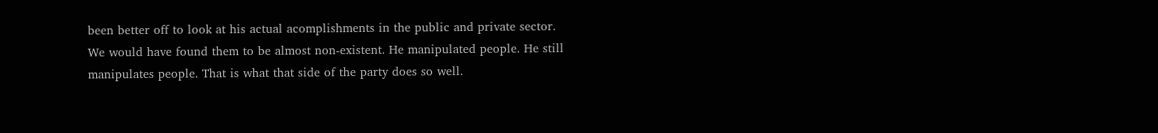been better off to look at his actual acomplishments in the public and private sector. We would have found them to be almost non-existent. He manipulated people. He still manipulates people. That is what that side of the party does so well.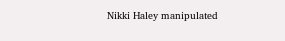Nikki Haley manipulated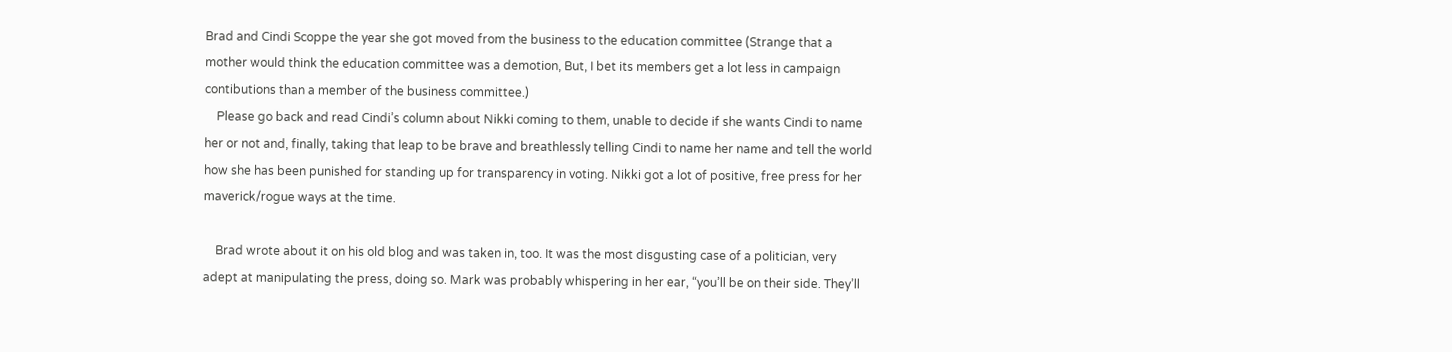Brad and Cindi Scoppe the year she got moved from the business to the education committee (Strange that a mother would think the education committee was a demotion, But, I bet its members get a lot less in campaign contibutions than a member of the business committee.)
    Please go back and read Cindi’s column about Nikki coming to them, unable to decide if she wants Cindi to name her or not and, finally, taking that leap to be brave and breathlessly telling Cindi to name her name and tell the world how she has been punished for standing up for transparency in voting. Nikki got a lot of positive, free press for her maverick/rogue ways at the time.

    Brad wrote about it on his old blog and was taken in, too. It was the most disgusting case of a politician, very adept at manipulating the press, doing so. Mark was probably whispering in her ear, “you’ll be on their side. They’ll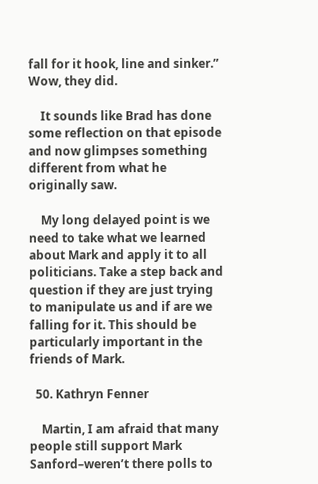fall for it hook, line and sinker.” Wow, they did.

    It sounds like Brad has done some reflection on that episode and now glimpses something different from what he originally saw.

    My long delayed point is we need to take what we learned about Mark and apply it to all politicians. Take a step back and question if they are just trying to manipulate us and if are we falling for it. This should be particularly important in the friends of Mark.

  50. Kathryn Fenner

    Martin, I am afraid that many people still support Mark Sanford–weren’t there polls to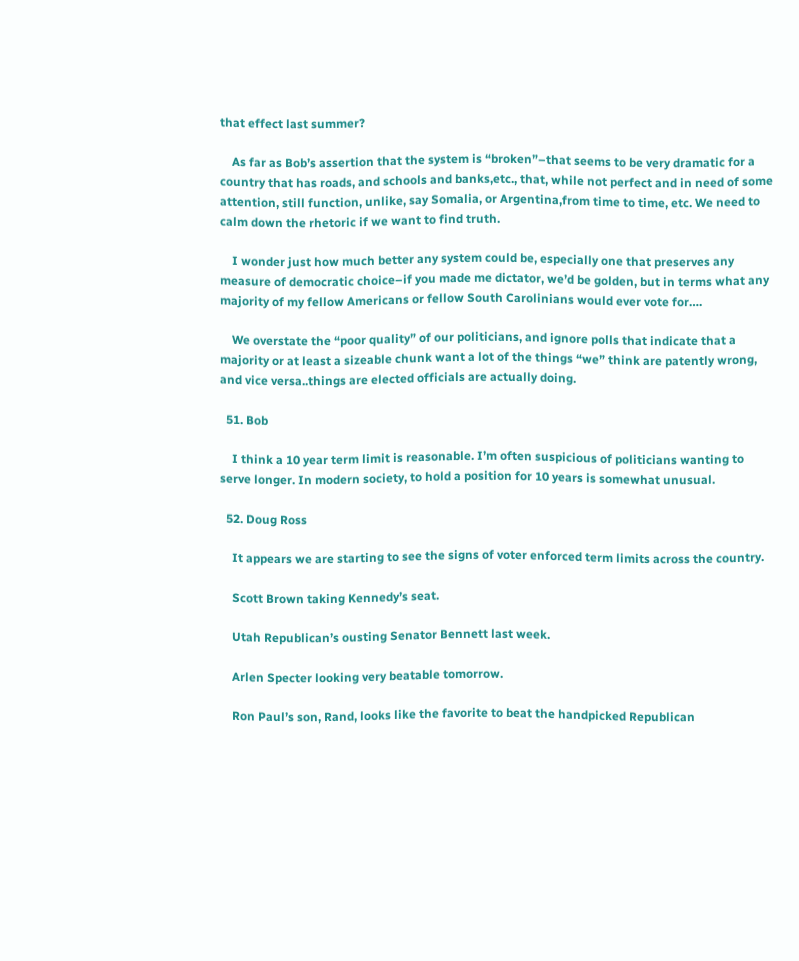that effect last summer?

    As far as Bob’s assertion that the system is “broken”–that seems to be very dramatic for a country that has roads, and schools and banks,etc., that, while not perfect and in need of some attention, still function, unlike, say Somalia, or Argentina,from time to time, etc. We need to calm down the rhetoric if we want to find truth.

    I wonder just how much better any system could be, especially one that preserves any measure of democratic choice–if you made me dictator, we’d be golden, but in terms what any majority of my fellow Americans or fellow South Carolinians would ever vote for….

    We overstate the “poor quality” of our politicians, and ignore polls that indicate that a majority or at least a sizeable chunk want a lot of the things “we” think are patently wrong, and vice versa..things are elected officials are actually doing.

  51. Bob

    I think a 10 year term limit is reasonable. I’m often suspicious of politicians wanting to serve longer. In modern society, to hold a position for 10 years is somewhat unusual.

  52. Doug Ross

    It appears we are starting to see the signs of voter enforced term limits across the country.

    Scott Brown taking Kennedy’s seat.

    Utah Republican’s ousting Senator Bennett last week.

    Arlen Specter looking very beatable tomorrow.

    Ron Paul’s son, Rand, looks like the favorite to beat the handpicked Republican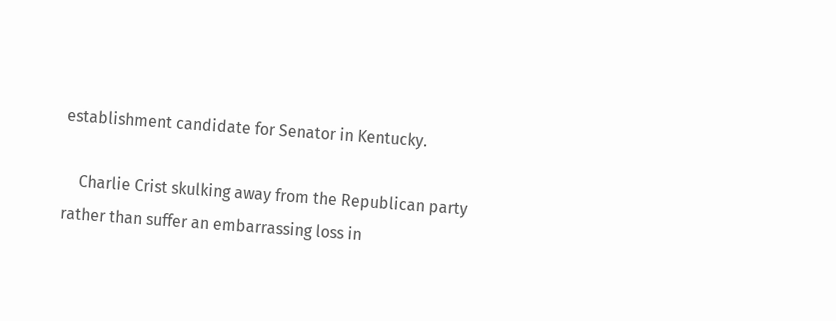establishment candidate for Senator in Kentucky.

    Charlie Crist skulking away from the Republican party rather than suffer an embarrassing loss in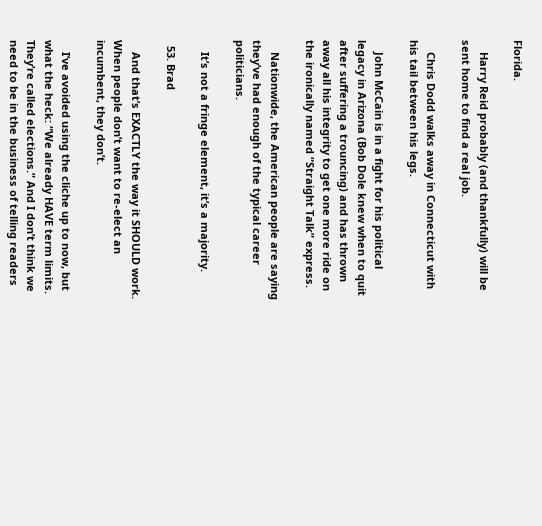Florida.

    Harry Reid probably (and thankfully) will be sent home to find a real job.

    Chris Dodd walks away in Connecticut with his tail between his legs.

    John McCain is in a fight for his political legacy in Arizona (Bob Dole knew when to quit after suffering a trouncing) and has thrown away all his integrity to get one more ride on the ironically named “Straight Talk” express.

    Nationwide, the American people are saying they’ve had enough of the typical career politicians.

    It’s not a fringe element, it’s a majority.

  53. Brad

    And that’s EXACTLY the way it SHOULD work. When people don’t want to re-elect an incumbent, they don’t.

    I’ve avoided using the cliche up to now, but what the heck: “We already HAVE term limits. They’re called elections.” And I don’t think we need to be in the business of telling readers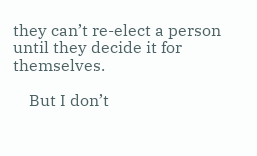they can’t re-elect a person until they decide it for themselves.

    But I don’t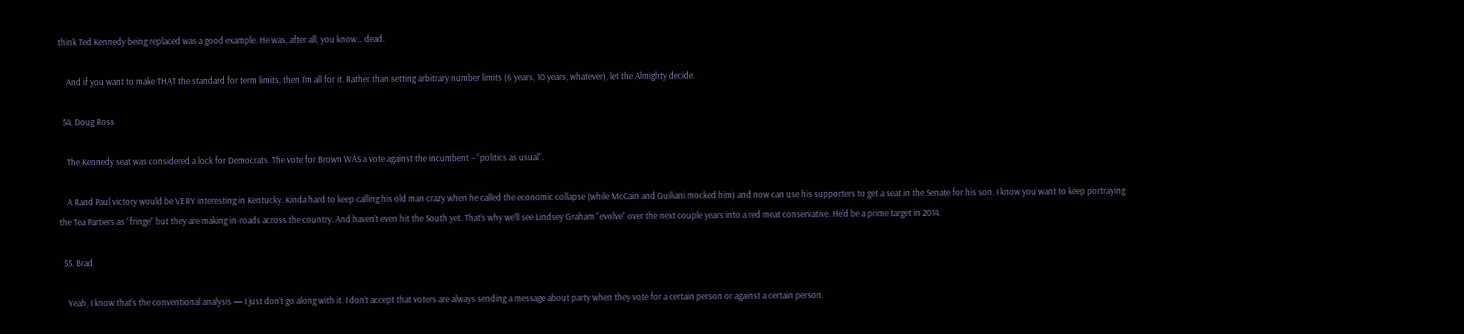think Ted Kennedy being replaced was a good example. He was, after all, you know… dead.

    And if you want to make THAT the standard for term limits, then I’m all for it. Rather than setting arbitrary number limits (6 years, 10 years, whatever), let the Almighty decide.

  54. Doug Ross

    The Kennedy seat was considered a lock for Democrats. The vote for Brown WAS a vote against the incumbent – “politics as usual”.

    A Rand Paul victory would be VERY interesting in Kentucky. Kinda hard to keep calling his old man crazy when he called the economic collapse (while McCain and Guiliani mocked him) and now can use his supporters to get a seat in the Senate for his son. I know you want to keep portraying the Tea Partiers as “fringe” but they are making in-roads across the country. And haven’t even hit the South yet. That’s why we’ll see Lindsey Graham “evolve” over the next couple years into a red meat conservative. He’d be a prime target in 2014.

  55. Brad

    Yeah, I know that’s the conventional analysis — I just don’t go along with it. I don’t accept that voters are always sending a message about party when they vote for a certain person or against a certain person.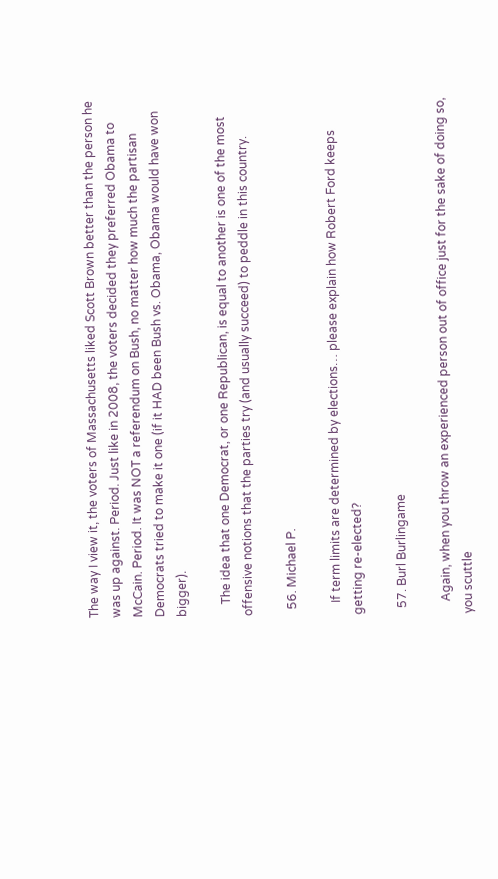The way I view it, the voters of Massachusetts liked Scott Brown better than the person he was up against. Period. Just like in 2008, the voters decided they preferred Obama to McCain. Period. It was NOT a referendum on Bush, no matter how much the partisan Democrats tried to make it one (if it HAD been Bush vs. Obama, Obama would have won bigger).

    The idea that one Democrat, or one Republican, is equal to another is one of the most offensive notions that the parties try (and usually succeed) to peddle in this country.

  56. Michael P.

    If term limits are determined by elections… please explain how Robert Ford keeps getting re-elected?

  57. Burl Burlingame

    Again, when you throw an experienced person out of office just for the sake of doing so, you scuttle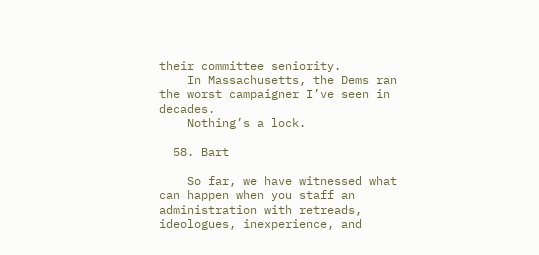their committee seniority.
    In Massachusetts, the Dems ran the worst campaigner I’ve seen in decades.
    Nothing’s a lock.

  58. Bart

    So far, we have witnessed what can happen when you staff an administration with retreads, ideologues, inexperience, and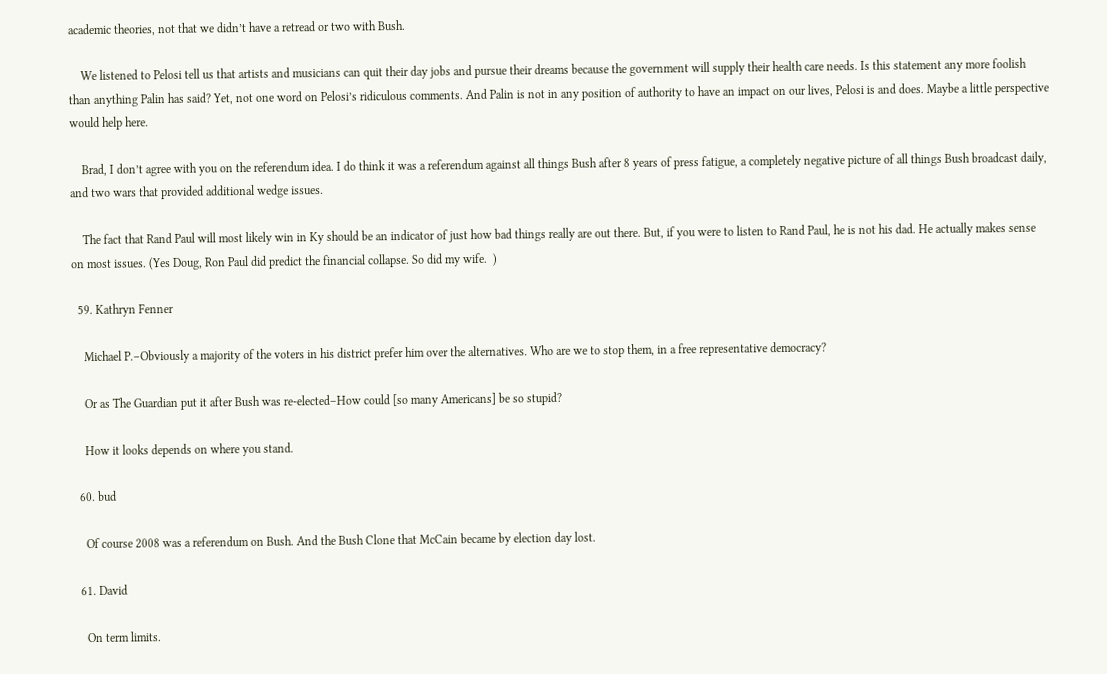academic theories, not that we didn’t have a retread or two with Bush.

    We listened to Pelosi tell us that artists and musicians can quit their day jobs and pursue their dreams because the government will supply their health care needs. Is this statement any more foolish than anything Palin has said? Yet, not one word on Pelosi’s ridiculous comments. And Palin is not in any position of authority to have an impact on our lives, Pelosi is and does. Maybe a little perspective would help here.

    Brad, I don’t agree with you on the referendum idea. I do think it was a referendum against all things Bush after 8 years of press fatigue, a completely negative picture of all things Bush broadcast daily, and two wars that provided additional wedge issues.

    The fact that Rand Paul will most likely win in Ky should be an indicator of just how bad things really are out there. But, if you were to listen to Rand Paul, he is not his dad. He actually makes sense on most issues. (Yes Doug, Ron Paul did predict the financial collapse. So did my wife.  )

  59. Kathryn Fenner

    Michael P.–Obviously a majority of the voters in his district prefer him over the alternatives. Who are we to stop them, in a free representative democracy?

    Or as The Guardian put it after Bush was re-elected–How could [so many Americans] be so stupid?

    How it looks depends on where you stand.

  60. bud

    Of course 2008 was a referendum on Bush. And the Bush Clone that McCain became by election day lost.

  61. David

    On term limits.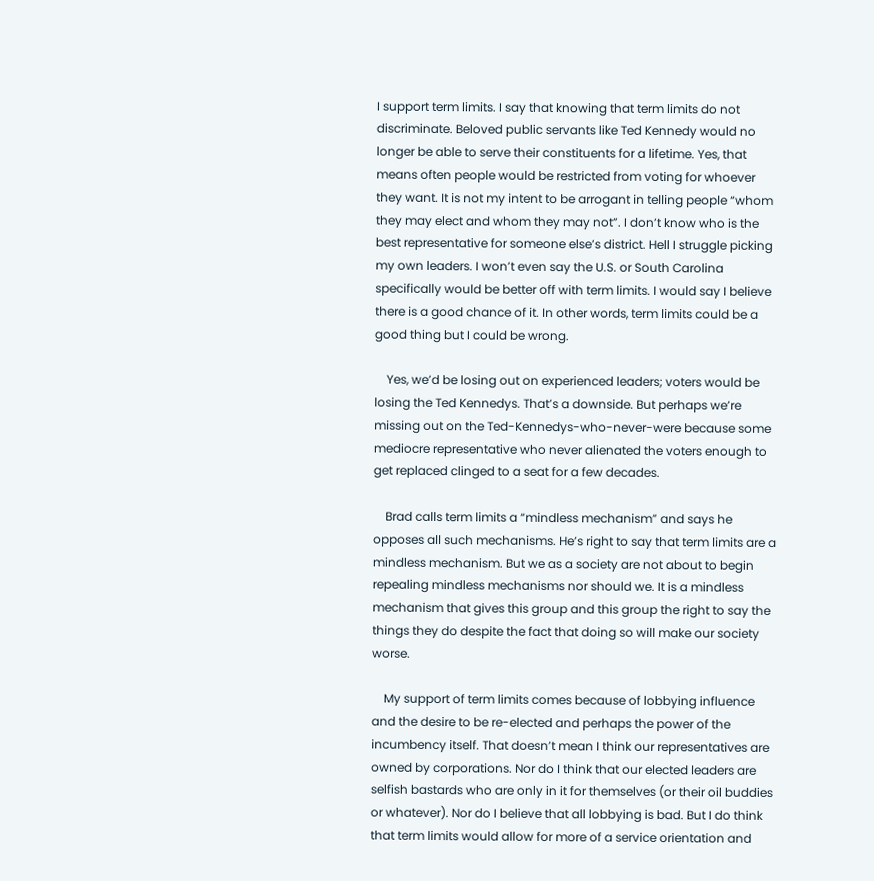I support term limits. I say that knowing that term limits do not discriminate. Beloved public servants like Ted Kennedy would no longer be able to serve their constituents for a lifetime. Yes, that means often people would be restricted from voting for whoever they want. It is not my intent to be arrogant in telling people “whom they may elect and whom they may not”. I don’t know who is the best representative for someone else’s district. Hell I struggle picking my own leaders. I won’t even say the U.S. or South Carolina specifically would be better off with term limits. I would say I believe there is a good chance of it. In other words, term limits could be a good thing but I could be wrong.

    Yes, we’d be losing out on experienced leaders; voters would be losing the Ted Kennedys. That’s a downside. But perhaps we’re missing out on the Ted-Kennedys-who-never-were because some mediocre representative who never alienated the voters enough to get replaced clinged to a seat for a few decades.

    Brad calls term limits a “mindless mechanism” and says he opposes all such mechanisms. He’s right to say that term limits are a mindless mechanism. But we as a society are not about to begin repealing mindless mechanisms nor should we. It is a mindless mechanism that gives this group and this group the right to say the things they do despite the fact that doing so will make our society worse.

    My support of term limits comes because of lobbying influence and the desire to be re-elected and perhaps the power of the incumbency itself. That doesn’t mean I think our representatives are owned by corporations. Nor do I think that our elected leaders are selfish bastards who are only in it for themselves (or their oil buddies or whatever). Nor do I believe that all lobbying is bad. But I do think that term limits would allow for more of a service orientation and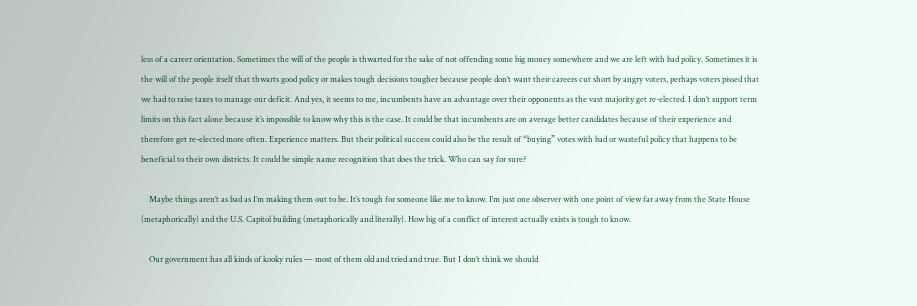less of a career orientation. Sometimes the will of the people is thwarted for the sake of not offending some big money somewhere and we are left with bad policy. Sometimes it is the will of the people itself that thwarts good policy or makes tough decisions tougher because people don’t want their careers cut short by angry voters, perhaps voters pissed that we had to raise taxes to manage our deficit. And yes, it seems to me, incumbents have an advantage over their opponents as the vast majority get re-elected. I don’t support term limits on this fact alone because it’s impossible to know why this is the case. It could be that incumbents are on average better candidates because of their experience and therefore get re-elected more often. Experience matters. But their political success could also be the result of “buying” votes with bad or wasteful policy that happens to be beneficial to their own districts. It could be simple name recognition that does the trick. Who can say for sure?

    Maybe things aren’t as bad as I’m making them out to be. It’s tough for someone like me to know. I’m just one observer with one point of view far away from the State House (metaphorically) and the U.S. Capitol building (metaphorically and literally). How big of a conflict of interest actually exists is tough to know.

    Our government has all kinds of kooky rules — most of them old and tried and true. But I don’t think we should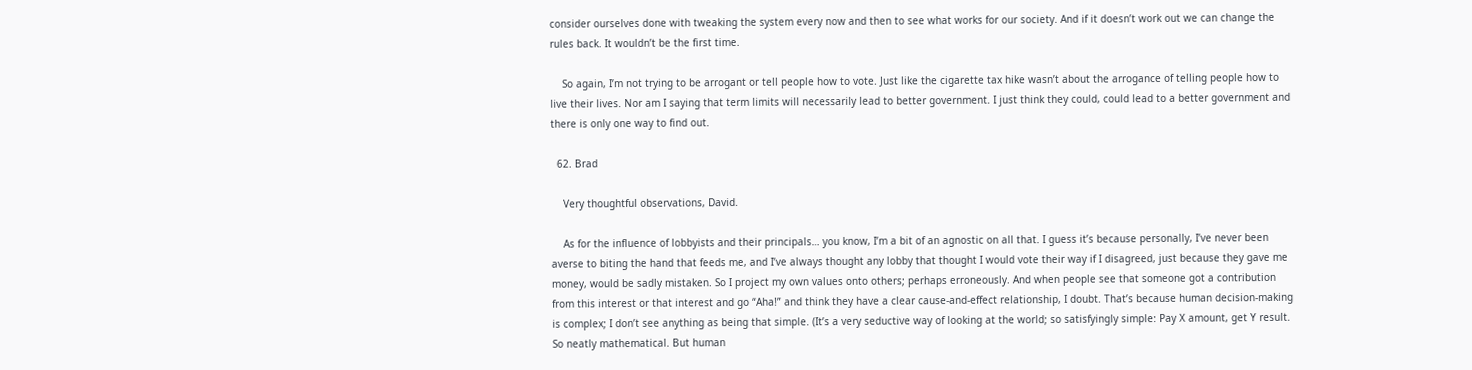consider ourselves done with tweaking the system every now and then to see what works for our society. And if it doesn’t work out we can change the rules back. It wouldn’t be the first time.

    So again, I’m not trying to be arrogant or tell people how to vote. Just like the cigarette tax hike wasn’t about the arrogance of telling people how to live their lives. Nor am I saying that term limits will necessarily lead to better government. I just think they could, could lead to a better government and there is only one way to find out.

  62. Brad

    Very thoughtful observations, David.

    As for the influence of lobbyists and their principals… you know, I’m a bit of an agnostic on all that. I guess it’s because personally, I’ve never been averse to biting the hand that feeds me, and I’ve always thought any lobby that thought I would vote their way if I disagreed, just because they gave me money, would be sadly mistaken. So I project my own values onto others; perhaps erroneously. And when people see that someone got a contribution from this interest or that interest and go “Aha!” and think they have a clear cause-and-effect relationship, I doubt. That’s because human decision-making is complex; I don’t see anything as being that simple. (It’s a very seductive way of looking at the world; so satisfyingly simple: Pay X amount, get Y result. So neatly mathematical. But human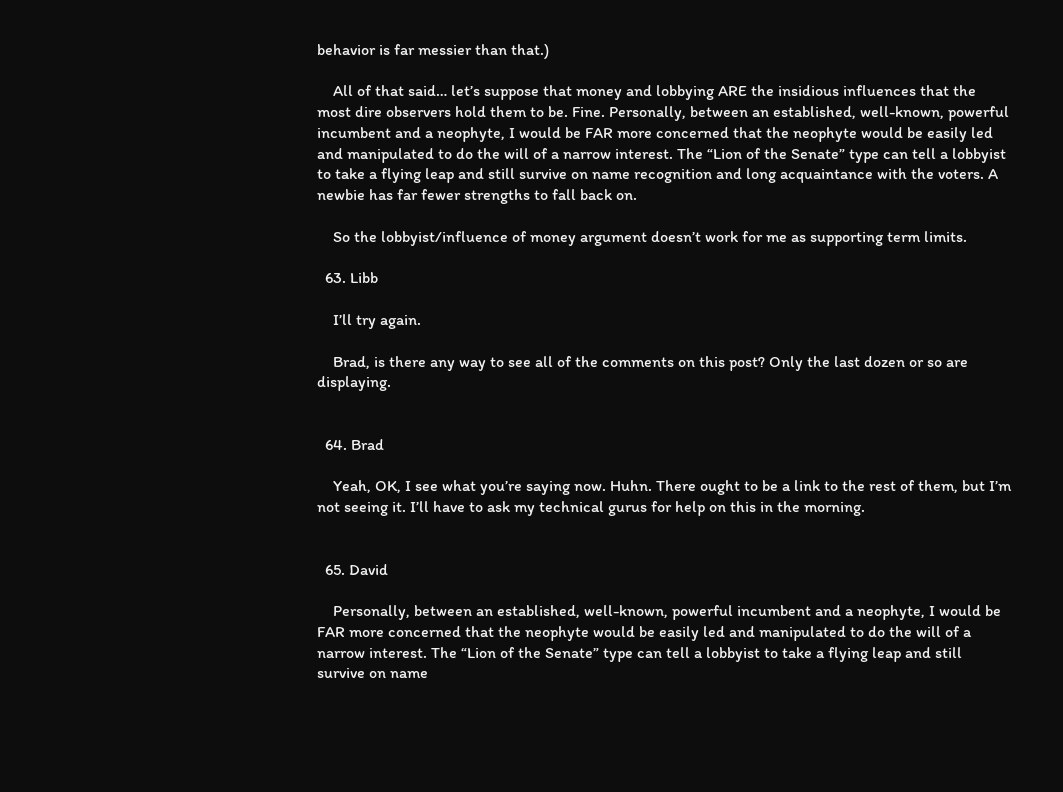behavior is far messier than that.)

    All of that said… let’s suppose that money and lobbying ARE the insidious influences that the most dire observers hold them to be. Fine. Personally, between an established, well-known, powerful incumbent and a neophyte, I would be FAR more concerned that the neophyte would be easily led and manipulated to do the will of a narrow interest. The “Lion of the Senate” type can tell a lobbyist to take a flying leap and still survive on name recognition and long acquaintance with the voters. A newbie has far fewer strengths to fall back on.

    So the lobbyist/influence of money argument doesn’t work for me as supporting term limits.

  63. Libb

    I’ll try again.

    Brad, is there any way to see all of the comments on this post? Only the last dozen or so are displaying.


  64. Brad

    Yeah, OK, I see what you’re saying now. Huhn. There ought to be a link to the rest of them, but I’m not seeing it. I’ll have to ask my technical gurus for help on this in the morning.


  65. David

    Personally, between an established, well-known, powerful incumbent and a neophyte, I would be FAR more concerned that the neophyte would be easily led and manipulated to do the will of a narrow interest. The “Lion of the Senate” type can tell a lobbyist to take a flying leap and still survive on name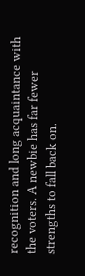recognition and long acquaintance with the voters. A newbie has far fewer strengths to fall back on.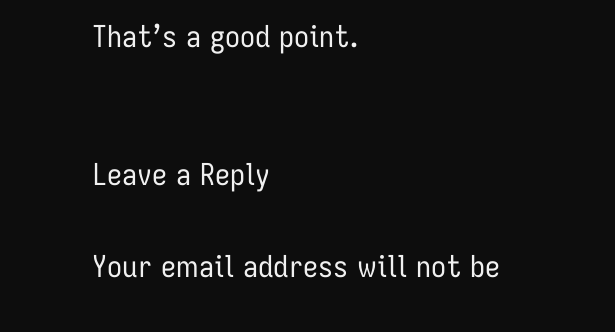That’s a good point.


Leave a Reply

Your email address will not be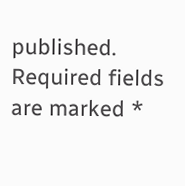published. Required fields are marked *